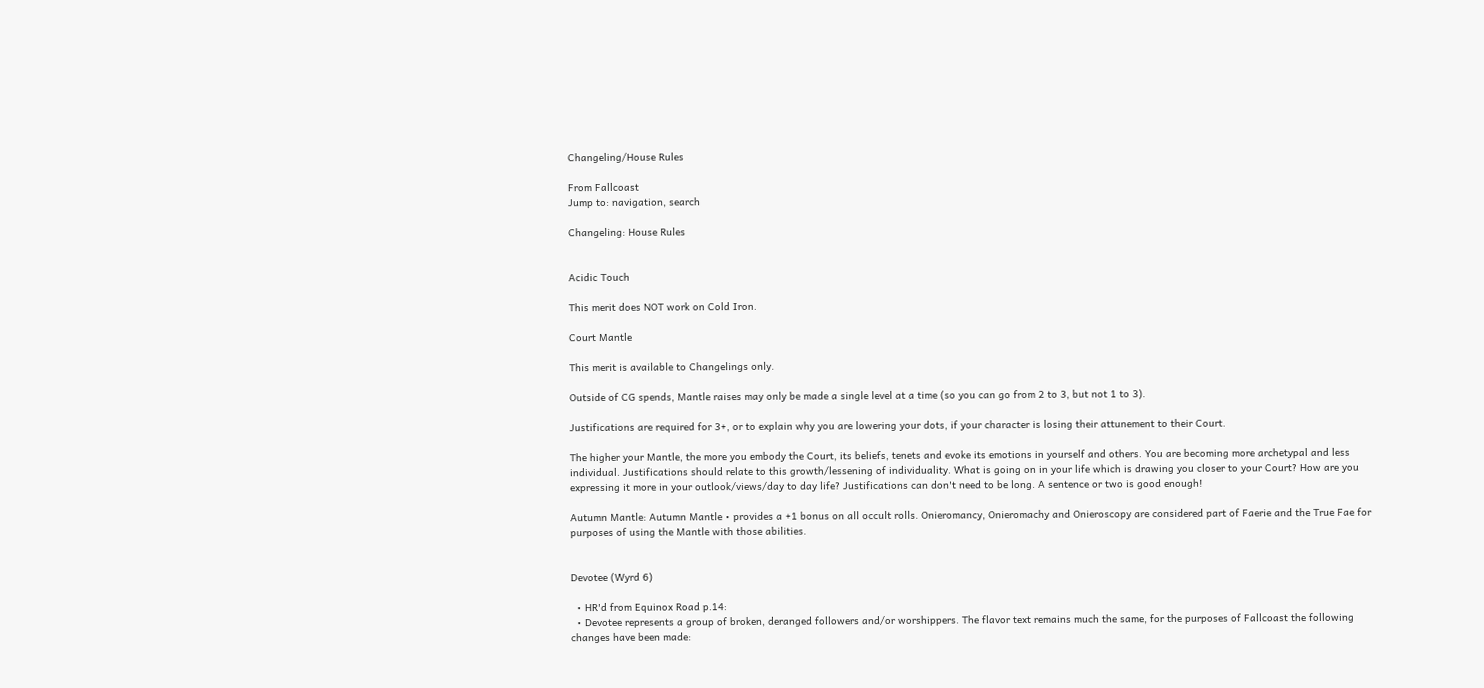Changeling/House Rules

From Fallcoast
Jump to: navigation, search

Changeling: House Rules


Acidic Touch

This merit does NOT work on Cold Iron.

Court Mantle

This merit is available to Changelings only.

Outside of CG spends, Mantle raises may only be made a single level at a time (so you can go from 2 to 3, but not 1 to 3).

Justifications are required for 3+, or to explain why you are lowering your dots, if your character is losing their attunement to their Court.

The higher your Mantle, the more you embody the Court, its beliefs, tenets and evoke its emotions in yourself and others. You are becoming more archetypal and less individual. Justifications should relate to this growth/lessening of individuality. What is going on in your life which is drawing you closer to your Court? How are you expressing it more in your outlook/views/day to day life? Justifications can don't need to be long. A sentence or two is good enough!

Autumn Mantle: Autumn Mantle • provides a +1 bonus on all occult rolls. Onieromancy, Onieromachy and Onieroscopy are considered part of Faerie and the True Fae for purposes of using the Mantle with those abilities.


Devotee (Wyrd 6)

  • HR'd from Equinox Road p.14:
  • Devotee represents a group of broken, deranged followers and/or worshippers. The flavor text remains much the same, for the purposes of Fallcoast the following changes have been made: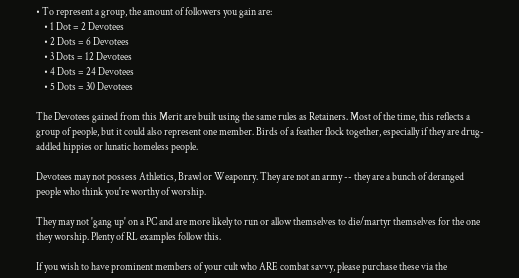• To represent a group, the amount of followers you gain are:
    • 1 Dot = 2 Devotees
    • 2 Dots = 6 Devotees
    • 3 Dots = 12 Devotees
    • 4 Dots = 24 Devotees
    • 5 Dots = 30 Devotees

The Devotees gained from this Merit are built using the same rules as Retainers. Most of the time, this reflects a group of people, but it could also represent one member. Birds of a feather flock together, especially if they are drug-addled hippies or lunatic homeless people.

Devotees may not possess Athletics, Brawl or Weaponry. They are not an army -- they are a bunch of deranged people who think you're worthy of worship.

They may not 'gang up' on a PC and are more likely to run or allow themselves to die/martyr themselves for the one they worship. Plenty of RL examples follow this.

If you wish to have prominent members of your cult who ARE combat savvy, please purchase these via the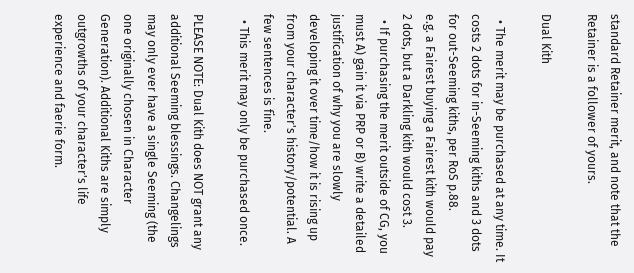standard Retainer merit, and note that the Retainer is a follower of yours.

Dual Kith

  • The merit may be purchased at any time. It costs 2 dots for in-Seeming kiths and 3 dots for out-Seeming kiths, per RoS p.88.
e.g. a Fairest buying a Fairest kith would pay 2 dots, but a Darkling kith would cost 3.
  • If purchasing the merit outside of CG, you must A) gain it via PRP or B) write a detailed justification of why you are slowly developing it over time/how it is rising up from your character's history/potential. A few sentences is fine.
  • This merit may only be purchased once.

PLEASE NOTE: Dual Kith does NOT grant any additional Seeming blessings. Changelings may only ever have a single Seeming (the one originally chosen in Character Generation). Additional Kiths are simply outgrowths of your character's life experience and faerie form.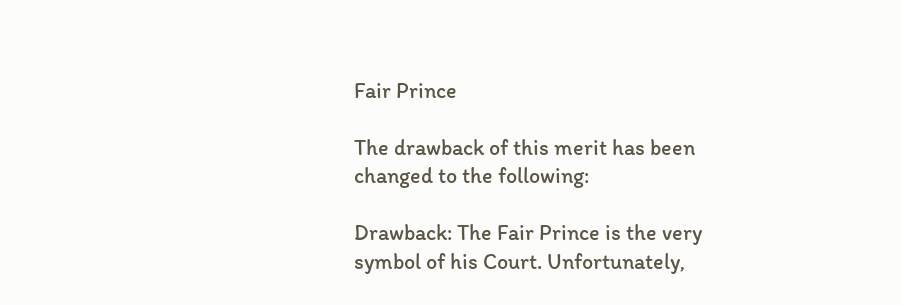Fair Prince

The drawback of this merit has been changed to the following:

Drawback: The Fair Prince is the very symbol of his Court. Unfortunately,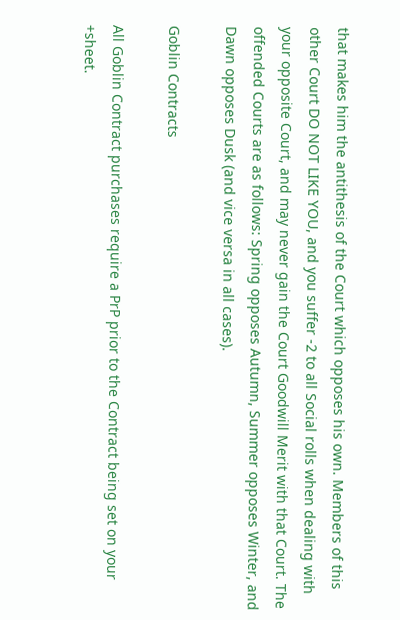that makes him the antithesis of the Court which opposes his own. Members of this other Court DO NOT LIKE YOU, and you suffer -2 to all Social rolls when dealing with your opposite Court, and may never gain the Court Goodwill Merit with that Court. The offended Courts are as follows: Spring opposes Autumn, Summer opposes Winter, and Dawn opposes Dusk (and vice versa in all cases).

Goblin Contracts

All Goblin Contract purchases require a PrP prior to the Contract being set on your +sheet.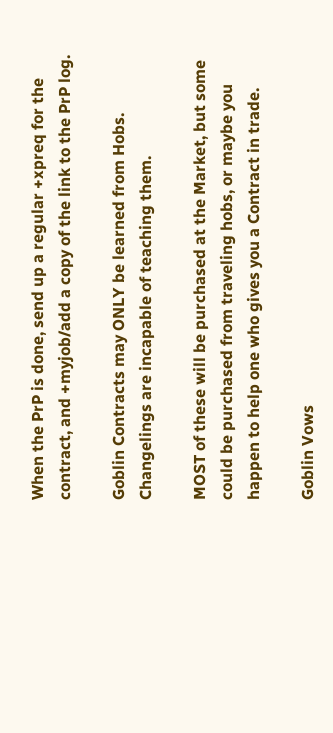When the PrP is done, send up a regular +xpreq for the contract, and +myjob/add a copy of the link to the PrP log.

Goblin Contracts may ONLY be learned from Hobs. Changelings are incapable of teaching them.

MOST of these will be purchased at the Market, but some could be purchased from traveling hobs, or maybe you happen to help one who gives you a Contract in trade.

Goblin Vows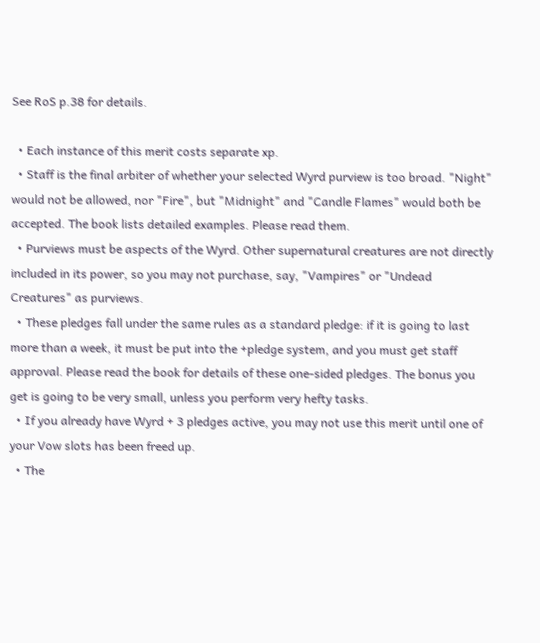See RoS p.38 for details.

  • Each instance of this merit costs separate xp.
  • Staff is the final arbiter of whether your selected Wyrd purview is too broad. "Night" would not be allowed, nor "Fire", but "Midnight" and "Candle Flames" would both be accepted. The book lists detailed examples. Please read them.
  • Purviews must be aspects of the Wyrd. Other supernatural creatures are not directly included in its power, so you may not purchase, say, "Vampires" or "Undead Creatures" as purviews.
  • These pledges fall under the same rules as a standard pledge: if it is going to last more than a week, it must be put into the +pledge system, and you must get staff approval. Please read the book for details of these one-sided pledges. The bonus you get is going to be very small, unless you perform very hefty tasks.
  • If you already have Wyrd + 3 pledges active, you may not use this merit until one of your Vow slots has been freed up.
  • The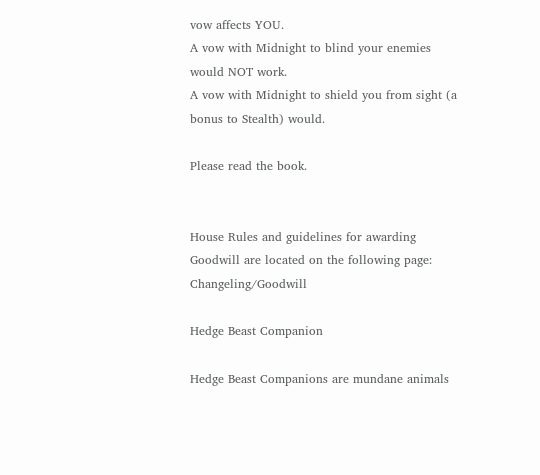vow affects YOU.
A vow with Midnight to blind your enemies would NOT work.
A vow with Midnight to shield you from sight (a bonus to Stealth) would.

Please read the book.


House Rules and guidelines for awarding Goodwill are located on the following page: Changeling/Goodwill

Hedge Beast Companion

Hedge Beast Companions are mundane animals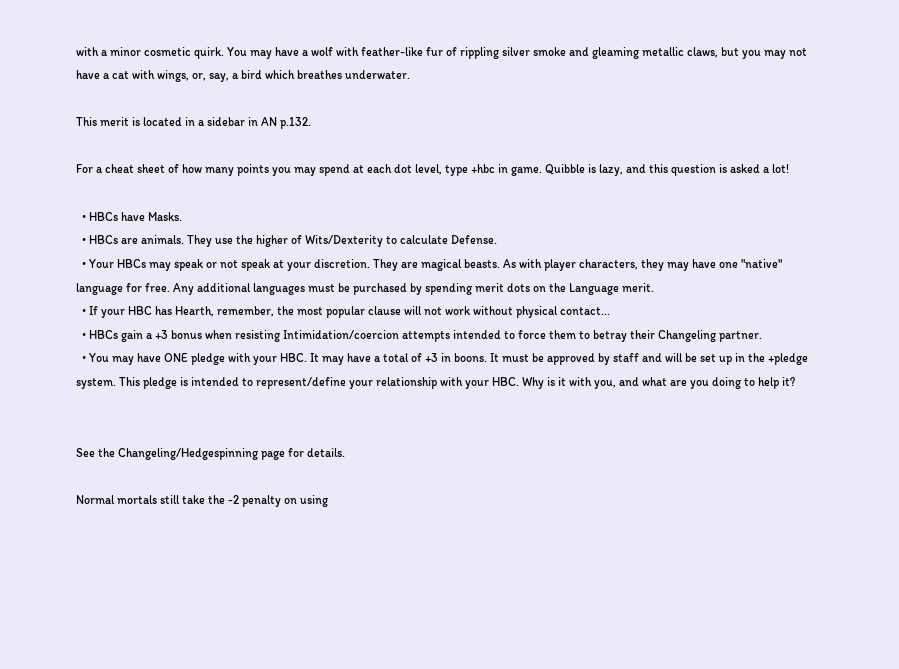with a minor cosmetic quirk. You may have a wolf with feather-like fur of rippling silver smoke and gleaming metallic claws, but you may not have a cat with wings, or, say, a bird which breathes underwater.

This merit is located in a sidebar in AN p.132.

For a cheat sheet of how many points you may spend at each dot level, type +hbc in game. Quibble is lazy, and this question is asked a lot!

  • HBCs have Masks.
  • HBCs are animals. They use the higher of Wits/Dexterity to calculate Defense.
  • Your HBCs may speak or not speak at your discretion. They are magical beasts. As with player characters, they may have one "native" language for free. Any additional languages must be purchased by spending merit dots on the Language merit.
  • If your HBC has Hearth, remember, the most popular clause will not work without physical contact...
  • HBCs gain a +3 bonus when resisting Intimidation/coercion attempts intended to force them to betray their Changeling partner.
  • You may have ONE pledge with your HBC. It may have a total of +3 in boons. It must be approved by staff and will be set up in the +pledge system. This pledge is intended to represent/define your relationship with your HBC. Why is it with you, and what are you doing to help it?


See the Changeling/Hedgespinning page for details.

Normal mortals still take the -2 penalty on using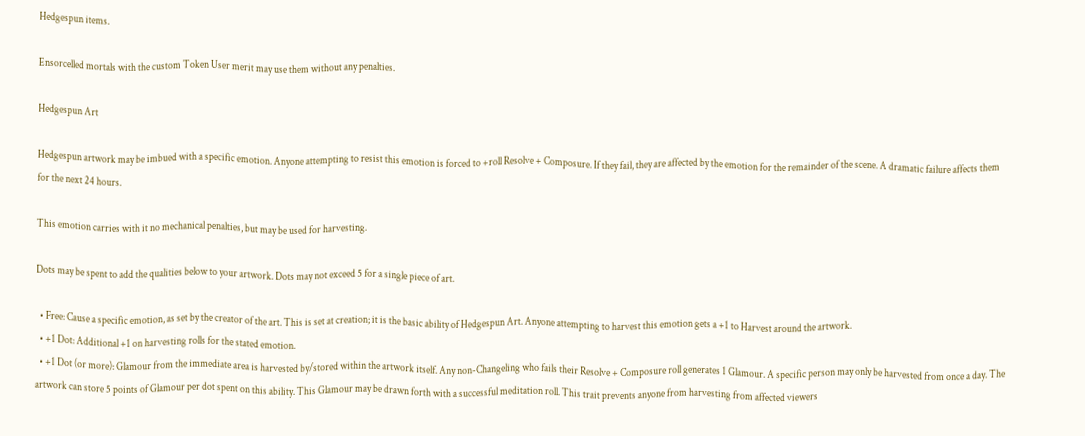Hedgespun items.

Ensorcelled mortals with the custom Token User merit may use them without any penalties.

Hedgespun Art

Hedgespun artwork may be imbued with a specific emotion. Anyone attempting to resist this emotion is forced to +roll Resolve + Composure. If they fail, they are affected by the emotion for the remainder of the scene. A dramatic failure affects them for the next 24 hours.

This emotion carries with it no mechanical penalties, but may be used for harvesting.

Dots may be spent to add the qualities below to your artwork. Dots may not exceed 5 for a single piece of art.

  • Free: Cause a specific emotion, as set by the creator of the art. This is set at creation; it is the basic ability of Hedgespun Art. Anyone attempting to harvest this emotion gets a +1 to Harvest around the artwork.
  • +1 Dot: Additional +1 on harvesting rolls for the stated emotion.
  • +1 Dot (or more): Glamour from the immediate area is harvested by/stored within the artwork itself. Any non-Changeling who fails their Resolve + Composure roll generates 1 Glamour. A specific person may only be harvested from once a day. The artwork can store 5 points of Glamour per dot spent on this ability. This Glamour may be drawn forth with a successful meditation roll. This trait prevents anyone from harvesting from affected viewers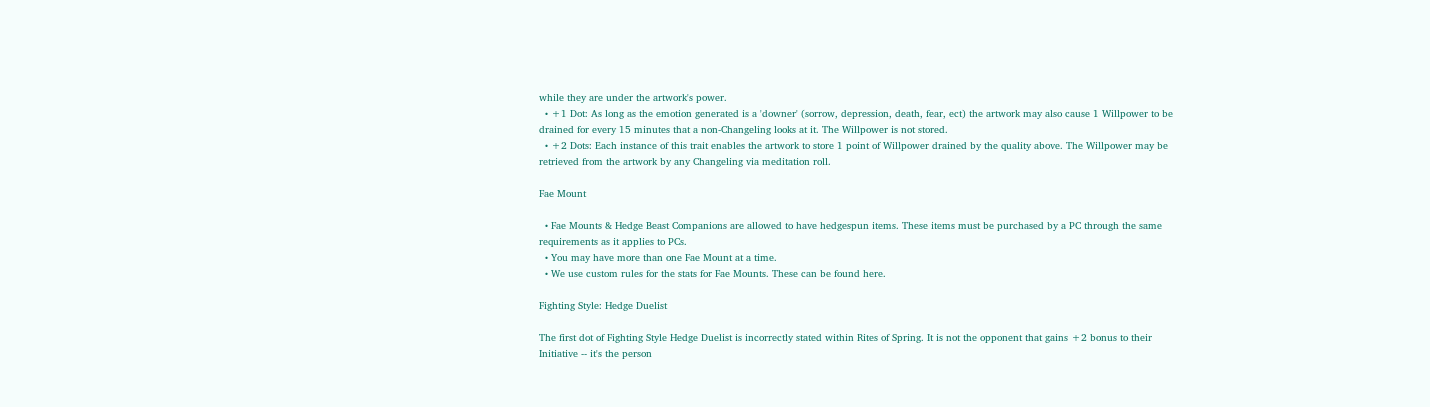while they are under the artwork's power.
  • +1 Dot: As long as the emotion generated is a 'downer' (sorrow, depression, death, fear, ect) the artwork may also cause 1 Willpower to be drained for every 15 minutes that a non-Changeling looks at it. The Willpower is not stored.
  • +2 Dots: Each instance of this trait enables the artwork to store 1 point of Willpower drained by the quality above. The Willpower may be retrieved from the artwork by any Changeling via meditation roll.

Fae Mount

  • Fae Mounts & Hedge Beast Companions are allowed to have hedgespun items. These items must be purchased by a PC through the same requirements as it applies to PCs.
  • You may have more than one Fae Mount at a time.
  • We use custom rules for the stats for Fae Mounts. These can be found here.

Fighting Style: Hedge Duelist

The first dot of Fighting Style Hedge Duelist is incorrectly stated within Rites of Spring. It is not the opponent that gains +2 bonus to their Initiative -- it's the person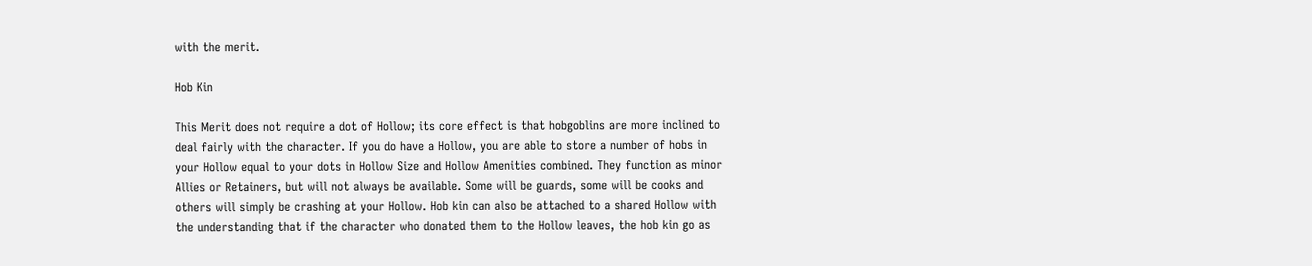with the merit.

Hob Kin

This Merit does not require a dot of Hollow; its core effect is that hobgoblins are more inclined to deal fairly with the character. If you do have a Hollow, you are able to store a number of hobs in your Hollow equal to your dots in Hollow Size and Hollow Amenities combined. They function as minor Allies or Retainers, but will not always be available. Some will be guards, some will be cooks and others will simply be crashing at your Hollow. Hob kin can also be attached to a shared Hollow with the understanding that if the character who donated them to the Hollow leaves, the hob kin go as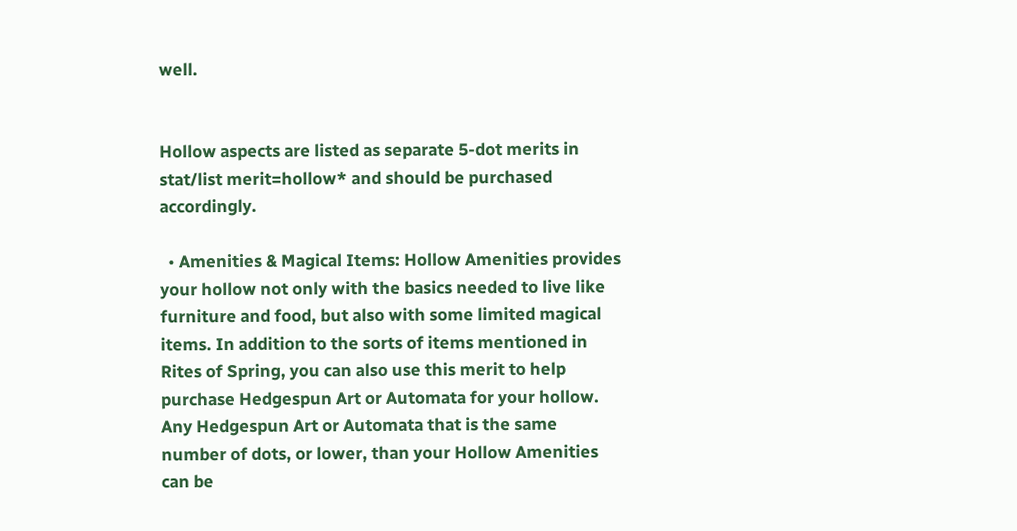well.


Hollow aspects are listed as separate 5-dot merits in stat/list merit=hollow* and should be purchased accordingly.

  • Amenities & Magical Items: Hollow Amenities provides your hollow not only with the basics needed to live like furniture and food, but also with some limited magical items. In addition to the sorts of items mentioned in Rites of Spring, you can also use this merit to help purchase Hedgespun Art or Automata for your hollow. Any Hedgespun Art or Automata that is the same number of dots, or lower, than your Hollow Amenities can be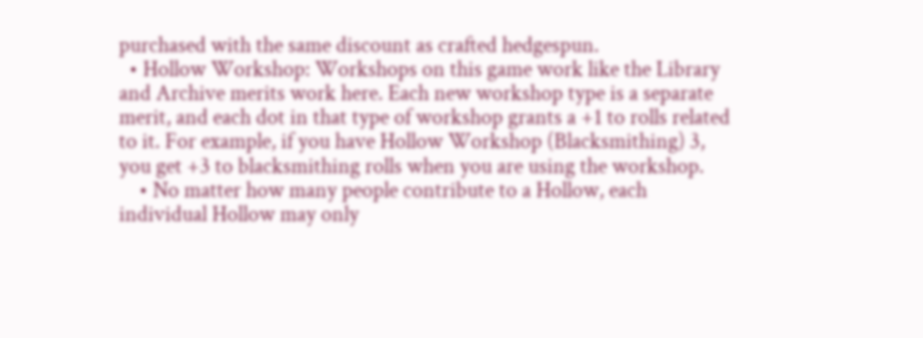purchased with the same discount as crafted hedgespun.
  • Hollow Workshop: Workshops on this game work like the Library and Archive merits work here. Each new workshop type is a separate merit, and each dot in that type of workshop grants a +1 to rolls related to it. For example, if you have Hollow Workshop (Blacksmithing) 3, you get +3 to blacksmithing rolls when you are using the workshop.
    • No matter how many people contribute to a Hollow, each individual Hollow may only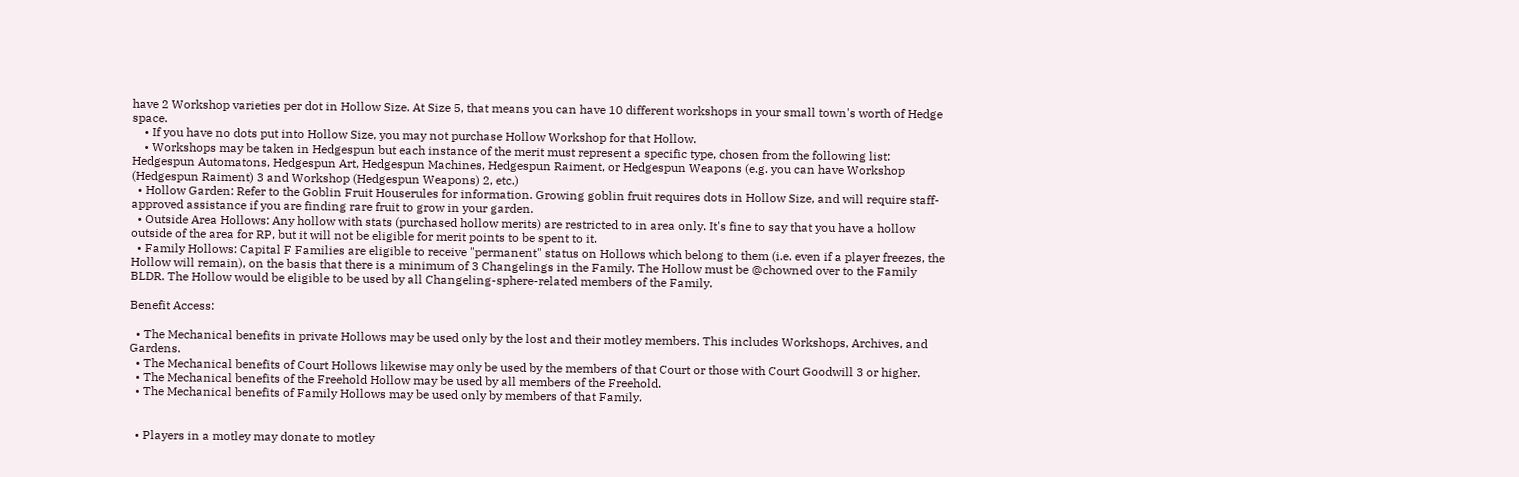have 2 Workshop varieties per dot in Hollow Size. At Size 5, that means you can have 10 different workshops in your small town's worth of Hedge space.
    • If you have no dots put into Hollow Size, you may not purchase Hollow Workshop for that Hollow.
    • Workshops may be taken in Hedgespun but each instance of the merit must represent a specific type, chosen from the following list: Hedgespun Automatons, Hedgespun Art, Hedgespun Machines, Hedgespun Raiment, or Hedgespun Weapons (e.g. you can have Workshop (Hedgespun Raiment) 3 and Workshop (Hedgespun Weapons) 2, etc.)
  • Hollow Garden: Refer to the Goblin Fruit Houserules for information. Growing goblin fruit requires dots in Hollow Size, and will require staff-approved assistance if you are finding rare fruit to grow in your garden.
  • Outside Area Hollows: Any hollow with stats (purchased hollow merits) are restricted to in area only. It's fine to say that you have a hollow outside of the area for RP, but it will not be eligible for merit points to be spent to it.
  • Family Hollows: Capital F Families are eligible to receive "permanent" status on Hollows which belong to them (i.e. even if a player freezes, the Hollow will remain), on the basis that there is a minimum of 3 Changelings in the Family. The Hollow must be @chowned over to the Family BLDR. The Hollow would be eligible to be used by all Changeling-sphere-related members of the Family.

Benefit Access:

  • The Mechanical benefits in private Hollows may be used only by the lost and their motley members. This includes Workshops, Archives, and Gardens.
  • The Mechanical benefits of Court Hollows likewise may only be used by the members of that Court or those with Court Goodwill 3 or higher.
  • The Mechanical benefits of the Freehold Hollow may be used by all members of the Freehold.
  • The Mechanical benefits of Family Hollows may be used only by members of that Family.


  • Players in a motley may donate to motley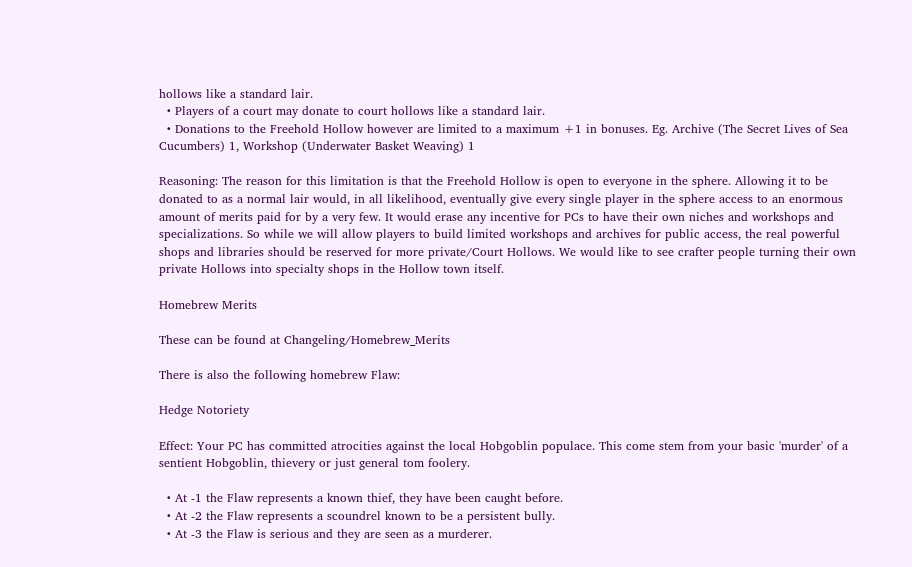hollows like a standard lair.
  • Players of a court may donate to court hollows like a standard lair.
  • Donations to the Freehold Hollow however are limited to a maximum +1 in bonuses. Eg. Archive (The Secret Lives of Sea Cucumbers) 1, Workshop (Underwater Basket Weaving) 1

Reasoning: The reason for this limitation is that the Freehold Hollow is open to everyone in the sphere. Allowing it to be donated to as a normal lair would, in all likelihood, eventually give every single player in the sphere access to an enormous amount of merits paid for by a very few. It would erase any incentive for PCs to have their own niches and workshops and specializations. So while we will allow players to build limited workshops and archives for public access, the real powerful shops and libraries should be reserved for more private/Court Hollows. We would like to see crafter people turning their own private Hollows into specialty shops in the Hollow town itself.

Homebrew Merits

These can be found at Changeling/Homebrew_Merits

There is also the following homebrew Flaw:

Hedge Notoriety

Effect: Your PC has committed atrocities against the local Hobgoblin populace. This come stem from your basic 'murder' of a sentient Hobgoblin, thievery or just general tom foolery.

  • At -1 the Flaw represents a known thief, they have been caught before.
  • At -2 the Flaw represents a scoundrel known to be a persistent bully.
  • At -3 the Flaw is serious and they are seen as a murderer.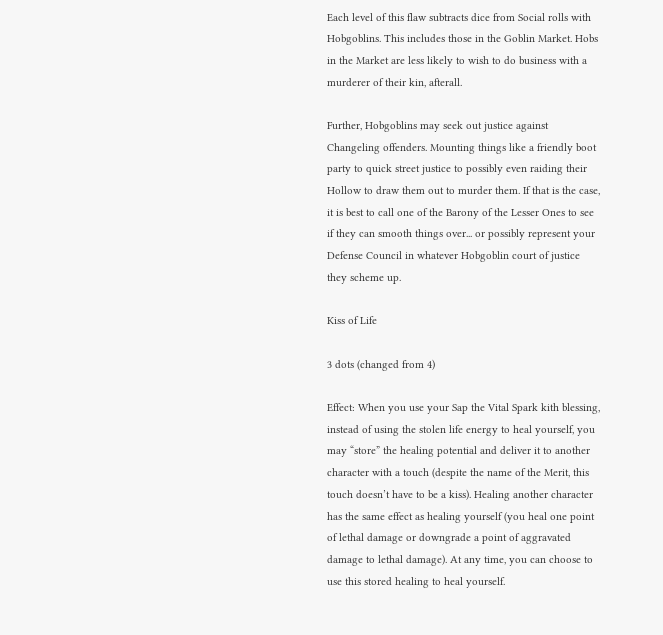Each level of this flaw subtracts dice from Social rolls with Hobgoblins. This includes those in the Goblin Market. Hobs in the Market are less likely to wish to do business with a murderer of their kin, afterall.

Further, Hobgoblins may seek out justice against Changeling offenders. Mounting things like a friendly boot party to quick street justice to possibly even raiding their Hollow to draw them out to murder them. If that is the case, it is best to call one of the Barony of the Lesser Ones to see if they can smooth things over... or possibly represent your Defense Council in whatever Hobgoblin court of justice they scheme up.

Kiss of Life

3 dots (changed from 4)

Effect: When you use your Sap the Vital Spark kith blessing, instead of using the stolen life energy to heal yourself, you may “store” the healing potential and deliver it to another character with a touch (despite the name of the Merit, this touch doesn’t have to be a kiss). Healing another character has the same effect as healing yourself (you heal one point of lethal damage or downgrade a point of aggravated damage to lethal damage). At any time, you can choose to use this stored healing to heal yourself.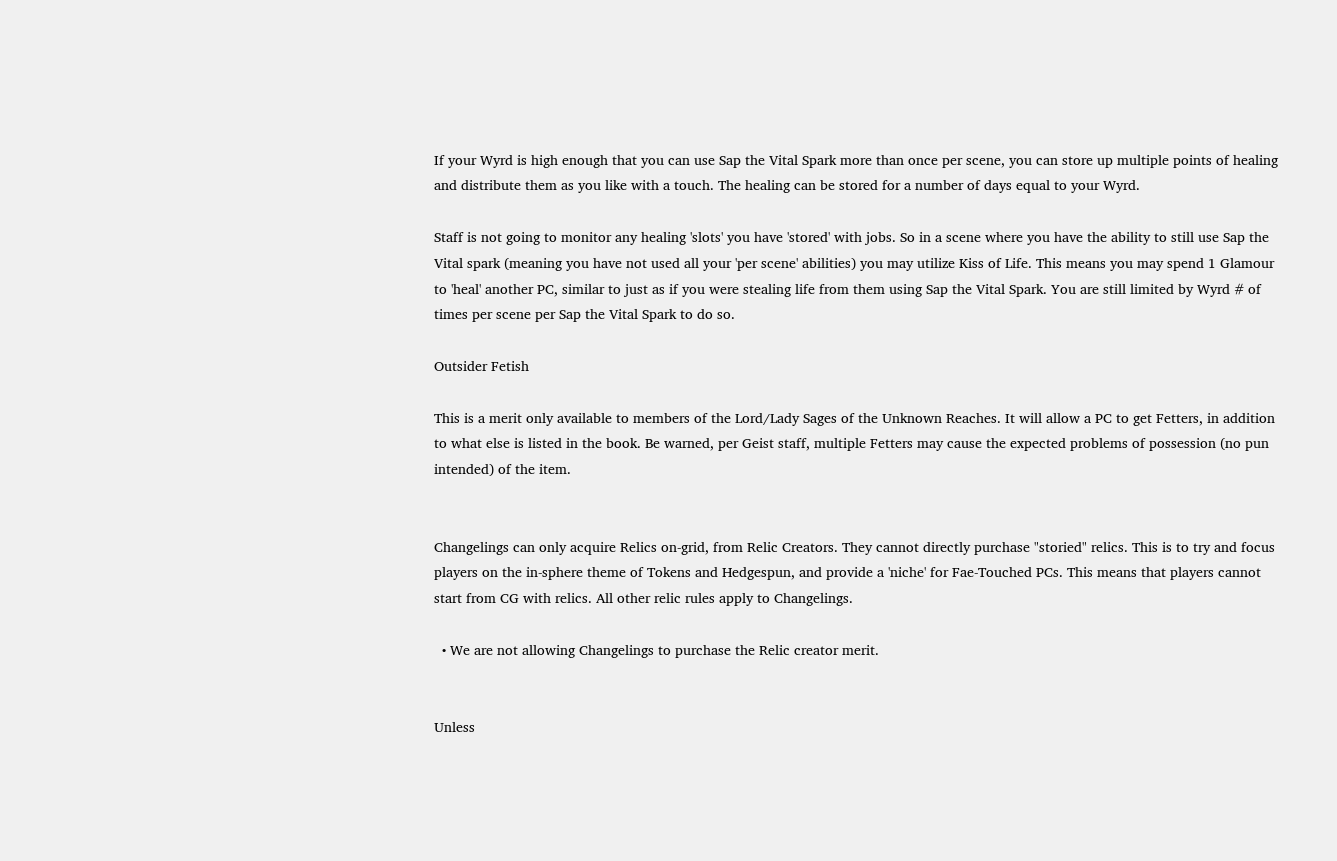If your Wyrd is high enough that you can use Sap the Vital Spark more than once per scene, you can store up multiple points of healing and distribute them as you like with a touch. The healing can be stored for a number of days equal to your Wyrd.

Staff is not going to monitor any healing 'slots' you have 'stored' with jobs. So in a scene where you have the ability to still use Sap the Vital spark (meaning you have not used all your 'per scene' abilities) you may utilize Kiss of Life. This means you may spend 1 Glamour to 'heal' another PC, similar to just as if you were stealing life from them using Sap the Vital Spark. You are still limited by Wyrd # of times per scene per Sap the Vital Spark to do so.

Outsider Fetish

This is a merit only available to members of the Lord/Lady Sages of the Unknown Reaches. It will allow a PC to get Fetters, in addition to what else is listed in the book. Be warned, per Geist staff, multiple Fetters may cause the expected problems of possession (no pun intended) of the item.


Changelings can only acquire Relics on-grid, from Relic Creators. They cannot directly purchase "storied" relics. This is to try and focus players on the in-sphere theme of Tokens and Hedgespun, and provide a 'niche' for Fae-Touched PCs. This means that players cannot start from CG with relics. All other relic rules apply to Changelings.

  • We are not allowing Changelings to purchase the Relic creator merit.


Unless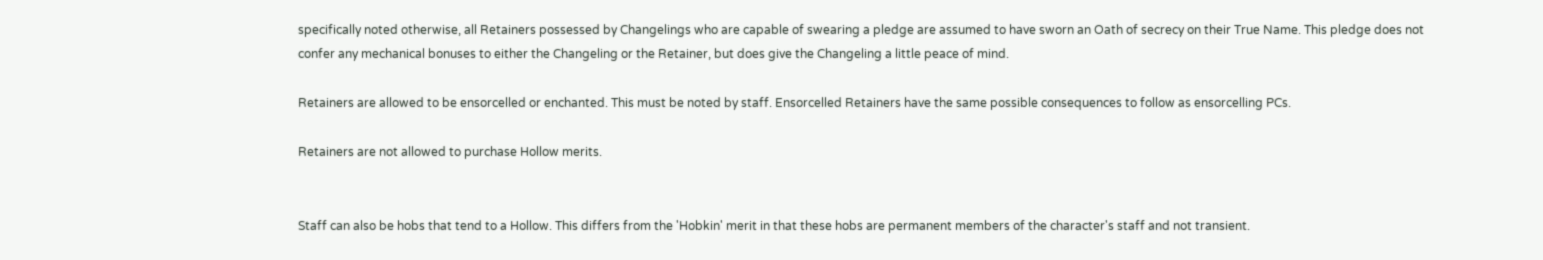specifically noted otherwise, all Retainers possessed by Changelings who are capable of swearing a pledge are assumed to have sworn an Oath of secrecy on their True Name. This pledge does not confer any mechanical bonuses to either the Changeling or the Retainer, but does give the Changeling a little peace of mind.

Retainers are allowed to be ensorcelled or enchanted. This must be noted by staff. Ensorcelled Retainers have the same possible consequences to follow as ensorcelling PCs.

Retainers are not allowed to purchase Hollow merits.


Staff can also be hobs that tend to a Hollow. This differs from the 'Hobkin' merit in that these hobs are permanent members of the character's staff and not transient.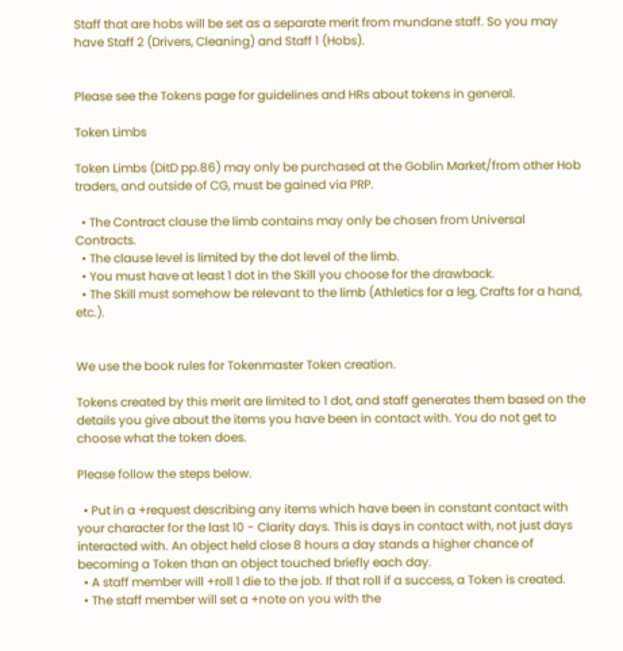Staff that are hobs will be set as a separate merit from mundane staff. So you may have Staff 2 (Drivers, Cleaning) and Staff 1 (Hobs).


Please see the Tokens page for guidelines and HRs about tokens in general.

Token Limbs

Token Limbs (DitD pp.86) may only be purchased at the Goblin Market/from other Hob traders, and outside of CG, must be gained via PRP.

  • The Contract clause the limb contains may only be chosen from Universal Contracts.
  • The clause level is limited by the dot level of the limb.
  • You must have at least 1 dot in the Skill you choose for the drawback.
  • The Skill must somehow be relevant to the limb (Athletics for a leg, Crafts for a hand, etc.).


We use the book rules for Tokenmaster Token creation.

Tokens created by this merit are limited to 1 dot, and staff generates them based on the details you give about the items you have been in contact with. You do not get to choose what the token does.

Please follow the steps below.

  • Put in a +request describing any items which have been in constant contact with your character for the last 10 - Clarity days. This is days in contact with, not just days interacted with. An object held close 8 hours a day stands a higher chance of becoming a Token than an object touched briefly each day.
  • A staff member will +roll 1 die to the job. If that roll if a success, a Token is created.
  • The staff member will set a +note on you with the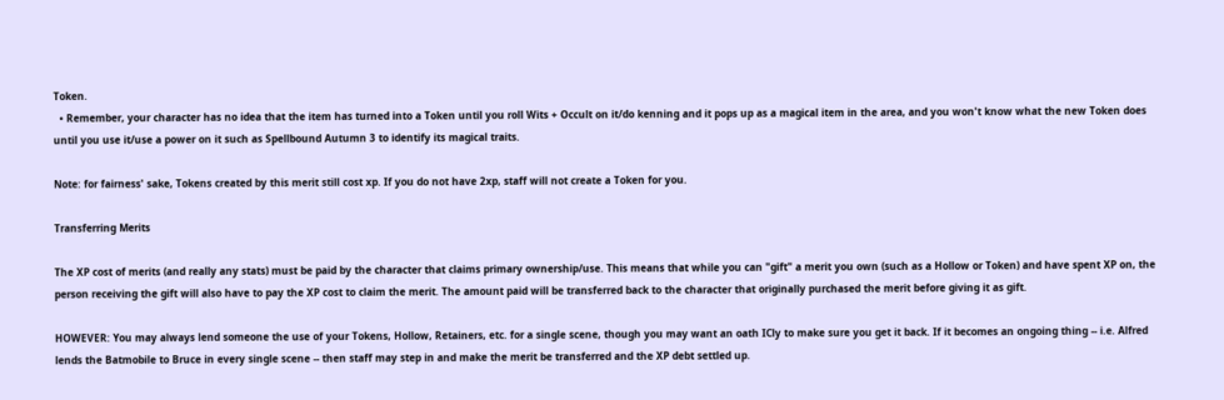Token.
  • Remember, your character has no idea that the item has turned into a Token until you roll Wits + Occult on it/do kenning and it pops up as a magical item in the area, and you won't know what the new Token does until you use it/use a power on it such as Spellbound Autumn 3 to identify its magical traits.

Note: for fairness' sake, Tokens created by this merit still cost xp. If you do not have 2xp, staff will not create a Token for you.

Transferring Merits

The XP cost of merits (and really any stats) must be paid by the character that claims primary ownership/use. This means that while you can "gift" a merit you own (such as a Hollow or Token) and have spent XP on, the person receiving the gift will also have to pay the XP cost to claim the merit. The amount paid will be transferred back to the character that originally purchased the merit before giving it as gift.

HOWEVER: You may always lend someone the use of your Tokens, Hollow, Retainers, etc. for a single scene, though you may want an oath ICly to make sure you get it back. If it becomes an ongoing thing -- i.e. Alfred lends the Batmobile to Bruce in every single scene -- then staff may step in and make the merit be transferred and the XP debt settled up.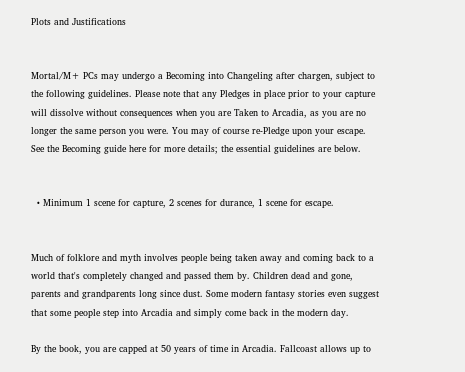Plots and Justifications


Mortal/M+ PCs may undergo a Becoming into Changeling after chargen, subject to the following guidelines. Please note that any Pledges in place prior to your capture will dissolve without consequences when you are Taken to Arcadia, as you are no longer the same person you were. You may of course re-Pledge upon your escape. See the Becoming guide here for more details; the essential guidelines are below.


  • Minimum 1 scene for capture, 2 scenes for durance, 1 scene for escape.


Much of folklore and myth involves people being taken away and coming back to a world that's completely changed and passed them by. Children dead and gone, parents and grandparents long since dust. Some modern fantasy stories even suggest that some people step into Arcadia and simply come back in the modern day.

By the book, you are capped at 50 years of time in Arcadia. Fallcoast allows up to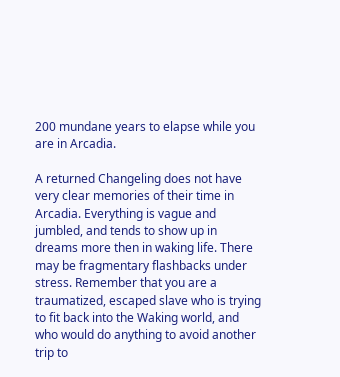200 mundane years to elapse while you are in Arcadia.

A returned Changeling does not have very clear memories of their time in Arcadia. Everything is vague and jumbled, and tends to show up in dreams more then in waking life. There may be fragmentary flashbacks under stress. Remember that you are a traumatized, escaped slave who is trying to fit back into the Waking world, and who would do anything to avoid another trip to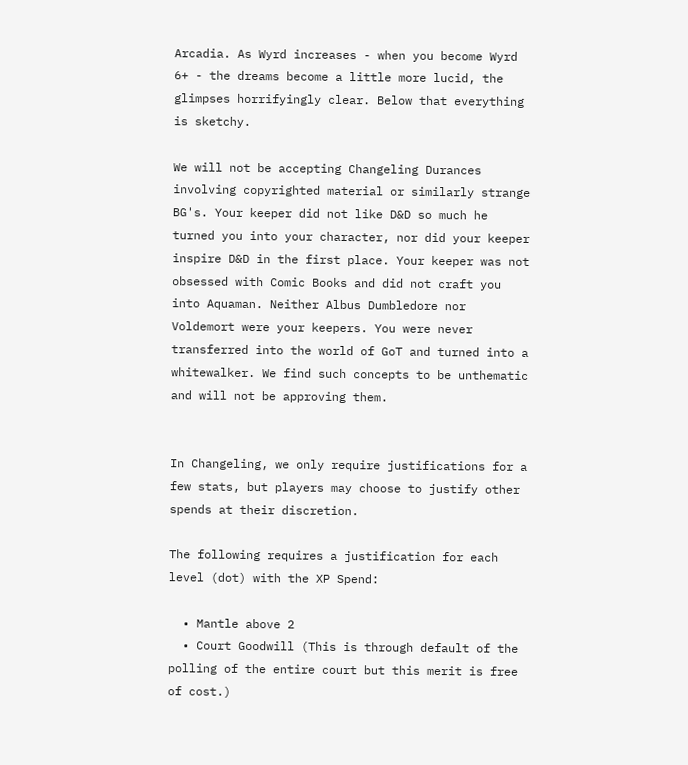Arcadia. As Wyrd increases - when you become Wyrd 6+ - the dreams become a little more lucid, the glimpses horrifyingly clear. Below that everything is sketchy.

We will not be accepting Changeling Durances involving copyrighted material or similarly strange BG's. Your keeper did not like D&D so much he turned you into your character, nor did your keeper inspire D&D in the first place. Your keeper was not obsessed with Comic Books and did not craft you into Aquaman. Neither Albus Dumbledore nor Voldemort were your keepers. You were never transferred into the world of GoT and turned into a whitewalker. We find such concepts to be unthematic and will not be approving them.


In Changeling, we only require justifications for a few stats, but players may choose to justify other spends at their discretion.

The following requires a justification for each level (dot) with the XP Spend:

  • Mantle above 2
  • Court Goodwill (This is through default of the polling of the entire court but this merit is free of cost.)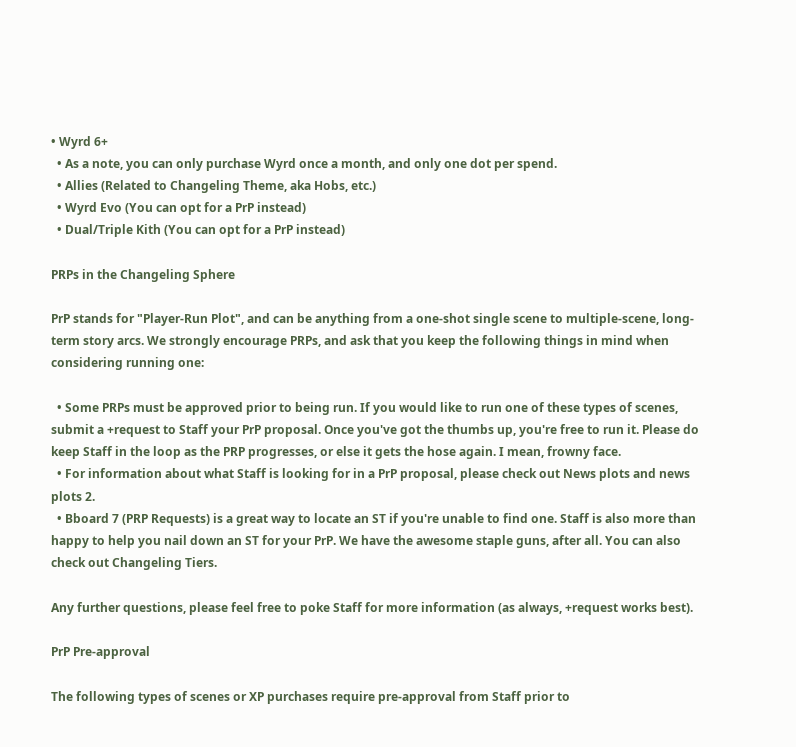• Wyrd 6+
  • As a note, you can only purchase Wyrd once a month, and only one dot per spend.
  • Allies (Related to Changeling Theme, aka Hobs, etc.)
  • Wyrd Evo (You can opt for a PrP instead)
  • Dual/Triple Kith (You can opt for a PrP instead)

PRPs in the Changeling Sphere

PrP stands for "Player-Run Plot", and can be anything from a one-shot single scene to multiple-scene, long-term story arcs. We strongly encourage PRPs, and ask that you keep the following things in mind when considering running one:

  • Some PRPs must be approved prior to being run. If you would like to run one of these types of scenes, submit a +request to Staff your PrP proposal. Once you've got the thumbs up, you're free to run it. Please do keep Staff in the loop as the PRP progresses, or else it gets the hose again. I mean, frowny face.
  • For information about what Staff is looking for in a PrP proposal, please check out News plots and news plots 2.
  • Bboard 7 (PRP Requests) is a great way to locate an ST if you're unable to find one. Staff is also more than happy to help you nail down an ST for your PrP. We have the awesome staple guns, after all. You can also check out Changeling Tiers.

Any further questions, please feel free to poke Staff for more information (as always, +request works best).

PrP Pre-approval

The following types of scenes or XP purchases require pre-approval from Staff prior to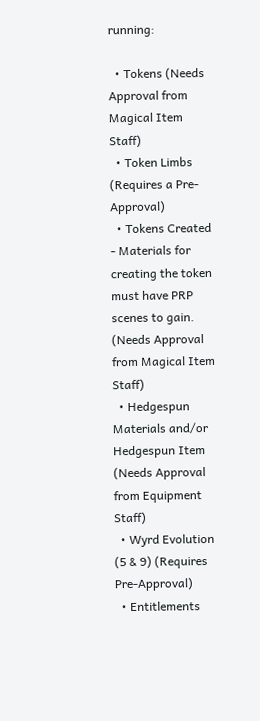running:

  • Tokens (Needs Approval from Magical Item Staff)
  • Token Limbs (Requires a Pre-Approval)
  • Tokens Created - Materials for creating the token must have PRP scenes to gain. (Needs Approval from Magical Item Staff)
  • Hedgespun Materials and/or Hedgespun Item (Needs Approval from Equipment Staff)
  • Wyrd Evolution (5 & 9) (Requires Pre-Approval)
  • Entitlements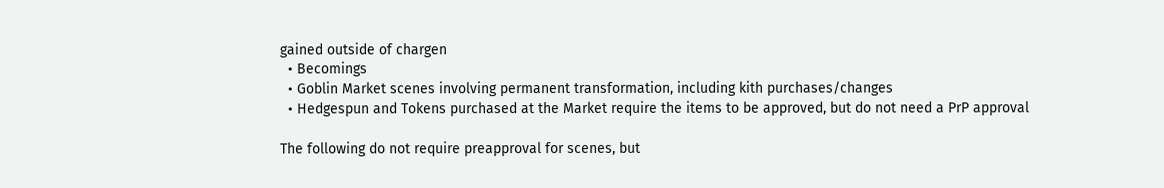gained outside of chargen
  • Becomings
  • Goblin Market scenes involving permanent transformation, including kith purchases/changes
  • Hedgespun and Tokens purchased at the Market require the items to be approved, but do not need a PrP approval

The following do not require preapproval for scenes, but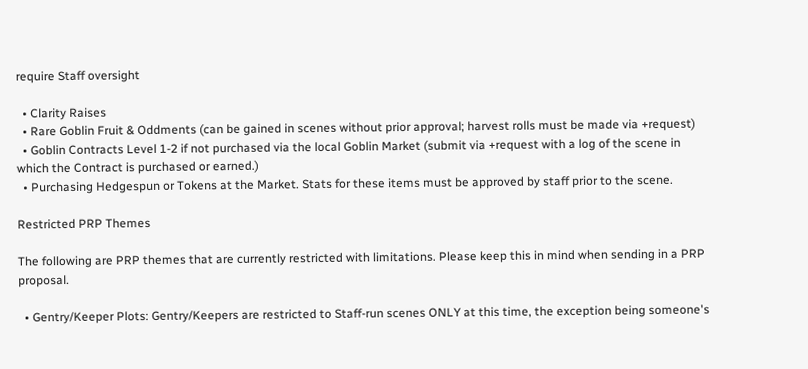require Staff oversight

  • Clarity Raises
  • Rare Goblin Fruit & Oddments (can be gained in scenes without prior approval; harvest rolls must be made via +request)
  • Goblin Contracts Level 1-2 if not purchased via the local Goblin Market (submit via +request with a log of the scene in which the Contract is purchased or earned.)
  • Purchasing Hedgespun or Tokens at the Market. Stats for these items must be approved by staff prior to the scene.

Restricted PRP Themes

The following are PRP themes that are currently restricted with limitations. Please keep this in mind when sending in a PRP proposal.

  • Gentry/Keeper Plots: Gentry/Keepers are restricted to Staff-run scenes ONLY at this time, the exception being someone's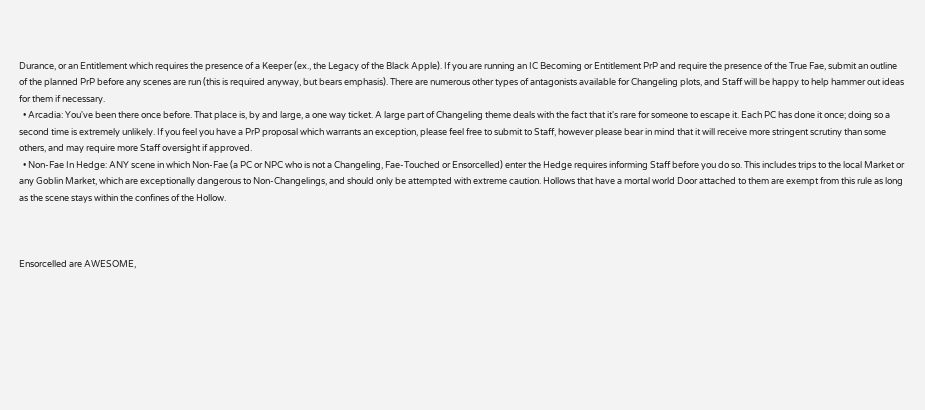Durance, or an Entitlement which requires the presence of a Keeper (ex., the Legacy of the Black Apple). If you are running an IC Becoming or Entitlement PrP and require the presence of the True Fae, submit an outline of the planned PrP before any scenes are run (this is required anyway, but bears emphasis). There are numerous other types of antagonists available for Changeling plots, and Staff will be happy to help hammer out ideas for them if necessary.
  • Arcadia: You've been there once before. That place is, by and large, a one way ticket. A large part of Changeling theme deals with the fact that it's rare for someone to escape it. Each PC has done it once; doing so a second time is extremely unlikely. If you feel you have a PrP proposal which warrants an exception, please feel free to submit to Staff, however please bear in mind that it will receive more stringent scrutiny than some others, and may require more Staff oversight if approved.
  • Non-Fae In Hedge: ANY scene in which Non-Fae (a PC or NPC who is not a Changeling, Fae-Touched or Ensorcelled) enter the Hedge requires informing Staff before you do so. This includes trips to the local Market or any Goblin Market, which are exceptionally dangerous to Non-Changelings, and should only be attempted with extreme caution. Hollows that have a mortal world Door attached to them are exempt from this rule as long as the scene stays within the confines of the Hollow.



Ensorcelled are AWESOME,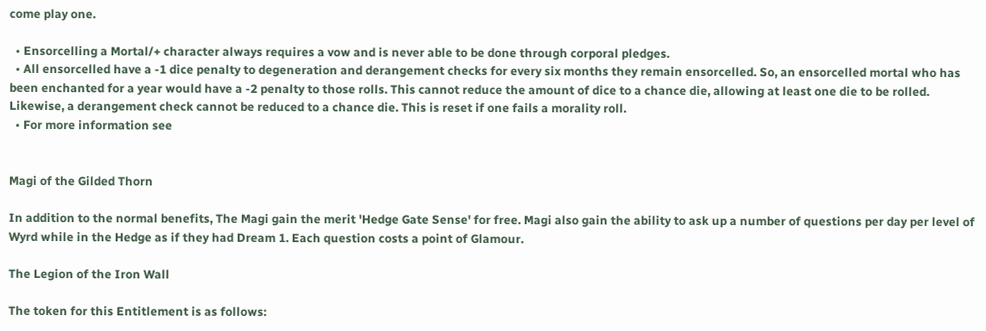come play one.

  • Ensorcelling a Mortal/+ character always requires a vow and is never able to be done through corporal pledges.
  • All ensorcelled have a -1 dice penalty to degeneration and derangement checks for every six months they remain ensorcelled. So, an ensorcelled mortal who has been enchanted for a year would have a -2 penalty to those rolls. This cannot reduce the amount of dice to a chance die, allowing at least one die to be rolled. Likewise, a derangement check cannot be reduced to a chance die. This is reset if one fails a morality roll.
  • For more information see


Magi of the Gilded Thorn

In addition to the normal benefits, The Magi gain the merit 'Hedge Gate Sense' for free. Magi also gain the ability to ask up a number of questions per day per level of Wyrd while in the Hedge as if they had Dream 1. Each question costs a point of Glamour.

The Legion of the Iron Wall

The token for this Entitlement is as follows: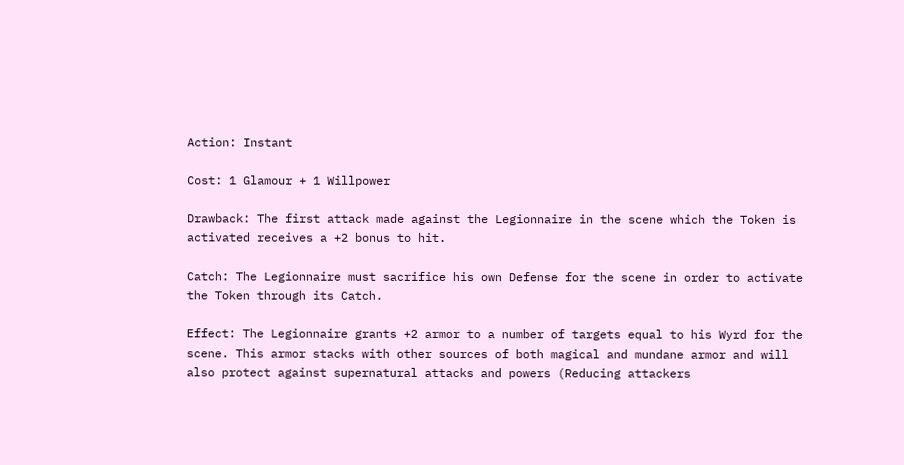Action: Instant

Cost: 1 Glamour + 1 Willpower

Drawback: The first attack made against the Legionnaire in the scene which the Token is activated receives a +2 bonus to hit.

Catch: The Legionnaire must sacrifice his own Defense for the scene in order to activate the Token through its Catch.

Effect: The Legionnaire grants +2 armor to a number of targets equal to his Wyrd for the scene. This armor stacks with other sources of both magical and mundane armor and will also protect against supernatural attacks and powers (Reducing attackers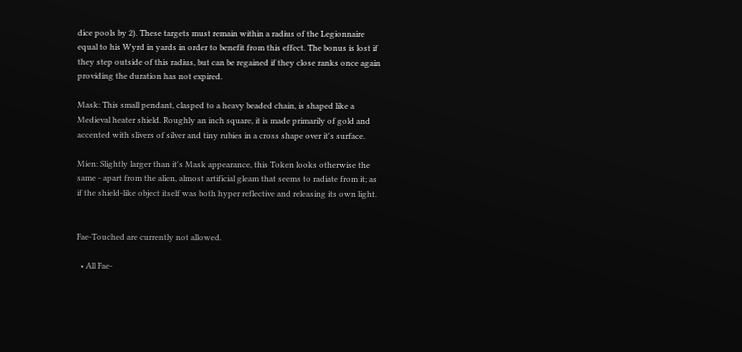dice pools by 2). These targets must remain within a radius of the Legionnaire equal to his Wyrd in yards in order to benefit from this effect. The bonus is lost if they step outside of this radius, but can be regained if they close ranks once again providing the duration has not expired.

Mask: This small pendant, clasped to a heavy beaded chain, is shaped like a Medieval heater shield. Roughly an inch square, it is made primarily of gold and accented with slivers of silver and tiny rubies in a cross shape over it's surface.

Mien: Slightly larger than it's Mask appearance, this Token looks otherwise the same - apart from the alien, almost artificial gleam that seems to radiate from it; as if the shield-like object itself was both hyper reflective and releasing its own light.


Fae-Touched are currently not allowed.

  • All Fae-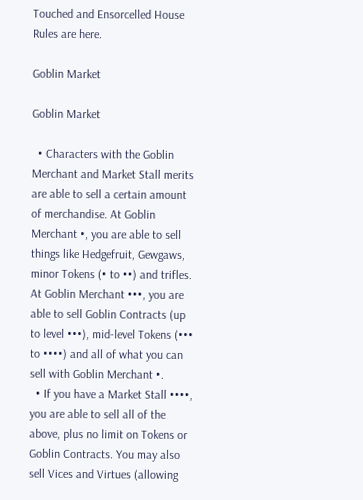Touched and Ensorcelled House Rules are here.

Goblin Market

Goblin Market

  • Characters with the Goblin Merchant and Market Stall merits are able to sell a certain amount of merchandise. At Goblin Merchant •, you are able to sell things like Hedgefruit, Gewgaws, minor Tokens (• to ••) and trifles. At Goblin Merchant •••, you are able to sell Goblin Contracts (up to level •••), mid-level Tokens (••• to ••••) and all of what you can sell with Goblin Merchant •.
  • If you have a Market Stall ••••, you are able to sell all of the above, plus no limit on Tokens or Goblin Contracts. You may also sell Vices and Virtues (allowing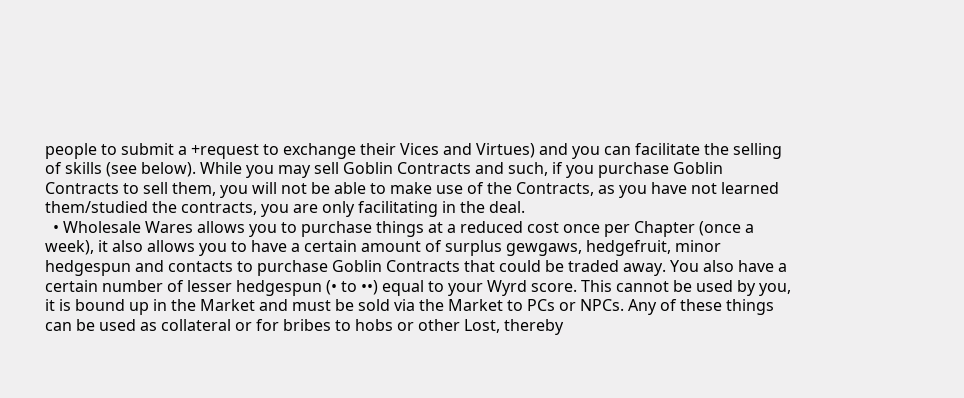people to submit a +request to exchange their Vices and Virtues) and you can facilitate the selling of skills (see below). While you may sell Goblin Contracts and such, if you purchase Goblin Contracts to sell them, you will not be able to make use of the Contracts, as you have not learned them/studied the contracts, you are only facilitating in the deal.
  • Wholesale Wares allows you to purchase things at a reduced cost once per Chapter (once a week), it also allows you to have a certain amount of surplus gewgaws, hedgefruit, minor hedgespun and contacts to purchase Goblin Contracts that could be traded away. You also have a certain number of lesser hedgespun (• to ••) equal to your Wyrd score. This cannot be used by you, it is bound up in the Market and must be sold via the Market to PCs or NPCs. Any of these things can be used as collateral or for bribes to hobs or other Lost, thereby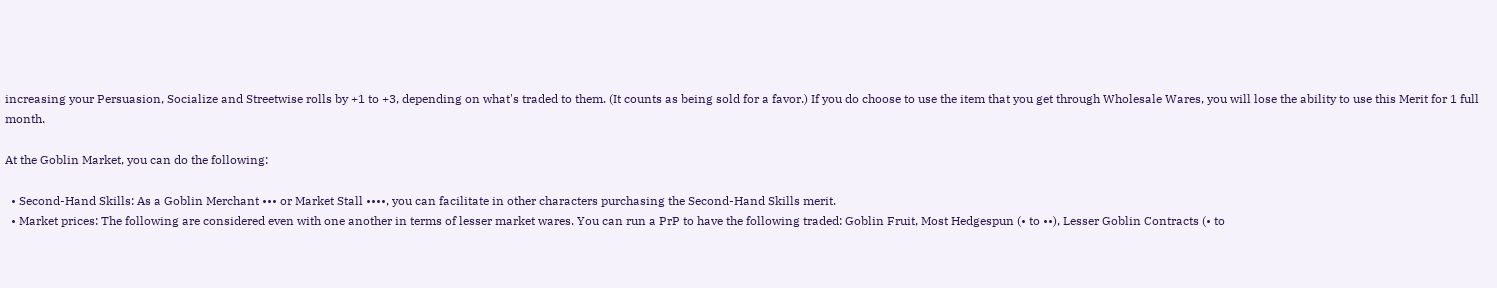increasing your Persuasion, Socialize and Streetwise rolls by +1 to +3, depending on what's traded to them. (It counts as being sold for a favor.) If you do choose to use the item that you get through Wholesale Wares, you will lose the ability to use this Merit for 1 full month.

At the Goblin Market, you can do the following:

  • Second-Hand Skills: As a Goblin Merchant ••• or Market Stall ••••, you can facilitate in other characters purchasing the Second-Hand Skills merit.
  • Market prices: The following are considered even with one another in terms of lesser market wares. You can run a PrP to have the following traded: Goblin Fruit, Most Hedgespun (• to ••), Lesser Goblin Contracts (• to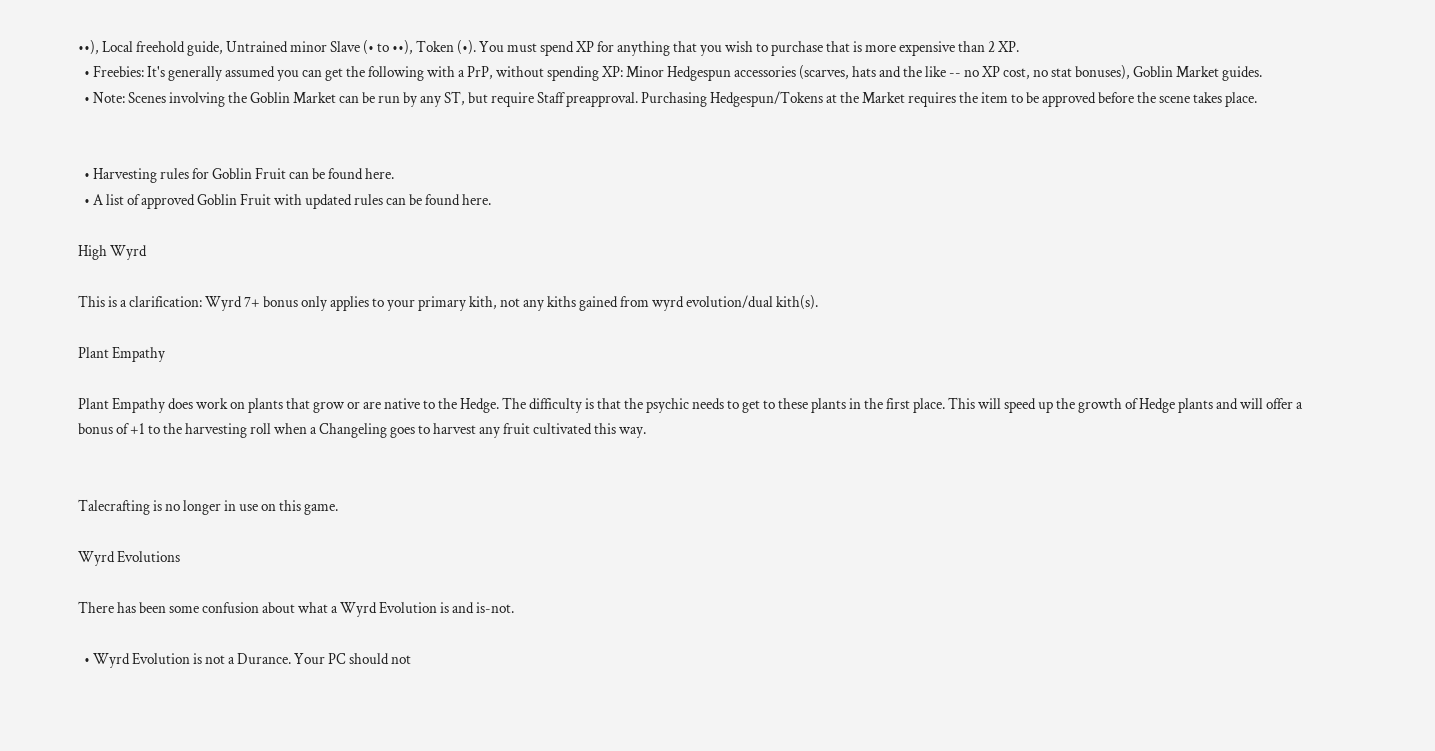••), Local freehold guide, Untrained minor Slave (• to ••), Token (•). You must spend XP for anything that you wish to purchase that is more expensive than 2 XP.
  • Freebies: It's generally assumed you can get the following with a PrP, without spending XP: Minor Hedgespun accessories (scarves, hats and the like -- no XP cost, no stat bonuses), Goblin Market guides.
  • Note: Scenes involving the Goblin Market can be run by any ST, but require Staff preapproval. Purchasing Hedgespun/Tokens at the Market requires the item to be approved before the scene takes place.


  • Harvesting rules for Goblin Fruit can be found here.
  • A list of approved Goblin Fruit with updated rules can be found here.

High Wyrd

This is a clarification: Wyrd 7+ bonus only applies to your primary kith, not any kiths gained from wyrd evolution/dual kith(s).

Plant Empathy

Plant Empathy does work on plants that grow or are native to the Hedge. The difficulty is that the psychic needs to get to these plants in the first place. This will speed up the growth of Hedge plants and will offer a bonus of +1 to the harvesting roll when a Changeling goes to harvest any fruit cultivated this way.


Talecrafting is no longer in use on this game.

Wyrd Evolutions

There has been some confusion about what a Wyrd Evolution is and is-not.

  • Wyrd Evolution is not a Durance. Your PC should not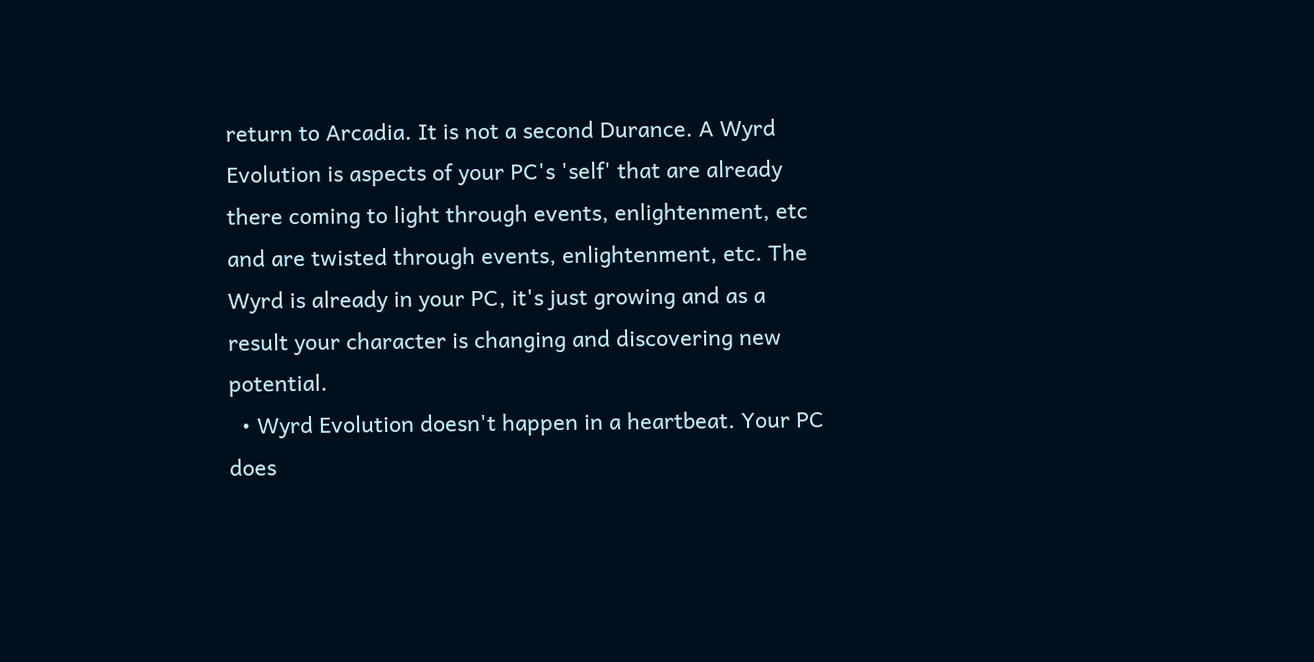return to Arcadia. It is not a second Durance. A Wyrd Evolution is aspects of your PC's 'self' that are already there coming to light through events, enlightenment, etc and are twisted through events, enlightenment, etc. The Wyrd is already in your PC, it's just growing and as a result your character is changing and discovering new potential.
  • Wyrd Evolution doesn't happen in a heartbeat. Your PC does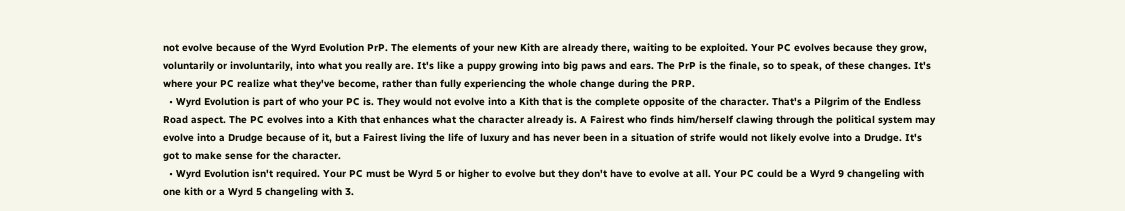not evolve because of the Wyrd Evolution PrP. The elements of your new Kith are already there, waiting to be exploited. Your PC evolves because they grow, voluntarily or involuntarily, into what you really are. It's like a puppy growing into big paws and ears. The PrP is the finale, so to speak, of these changes. It's where your PC realize what they've become, rather than fully experiencing the whole change during the PRP.
  • Wyrd Evolution is part of who your PC is. They would not evolve into a Kith that is the complete opposite of the character. That's a Pilgrim of the Endless Road aspect. The PC evolves into a Kith that enhances what the character already is. A Fairest who finds him/herself clawing through the political system may evolve into a Drudge because of it, but a Fairest living the life of luxury and has never been in a situation of strife would not likely evolve into a Drudge. It's got to make sense for the character.
  • Wyrd Evolution isn't required. Your PC must be Wyrd 5 or higher to evolve but they don't have to evolve at all. Your PC could be a Wyrd 9 changeling with one kith or a Wyrd 5 changeling with 3.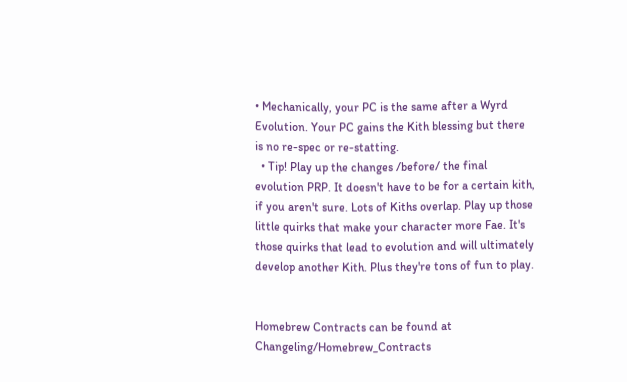• Mechanically, your PC is the same after a Wyrd Evolution. Your PC gains the Kith blessing but there is no re-spec or re-statting.
  • Tip! Play up the changes /before/ the final evolution PRP. It doesn't have to be for a certain kith, if you aren't sure. Lots of Kiths overlap. Play up those little quirks that make your character more Fae. It's those quirks that lead to evolution and will ultimately develop another Kith. Plus they're tons of fun to play.


Homebrew Contracts can be found at Changeling/Homebrew_Contracts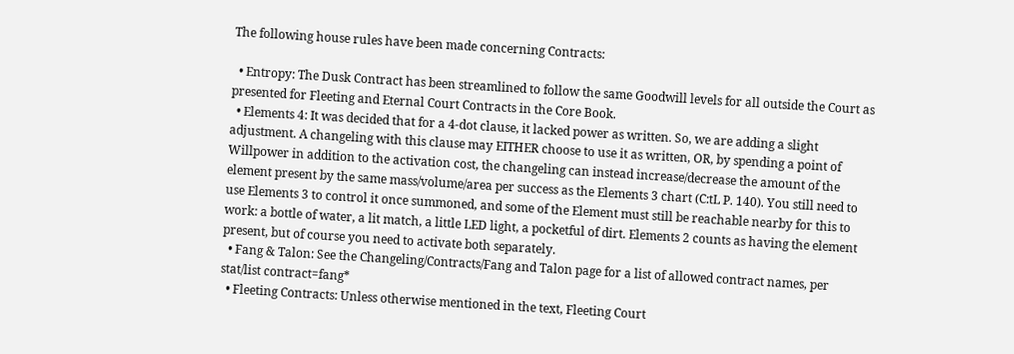The following house rules have been made concerning Contracts:

  • Entropy: The Dusk Contract has been streamlined to follow the same Goodwill levels for all outside the Court as presented for Fleeting and Eternal Court Contracts in the Core Book.
  • Elements 4: It was decided that for a 4-dot clause, it lacked power as written. So, we are adding a slight adjustment. A changeling with this clause may EITHER choose to use it as written, OR, by spending a point of Willpower in addition to the activation cost, the changeling can instead increase/decrease the amount of the element present by the same mass/volume/area per success as the Elements 3 chart (C:tL P. 140). You still need to use Elements 3 to control it once summoned, and some of the Element must still be reachable nearby for this to work: a bottle of water, a lit match, a little LED light, a pocketful of dirt. Elements 2 counts as having the element present, but of course you need to activate both separately.
  • Fang & Talon: See the Changeling/Contracts/Fang and Talon page for a list of allowed contract names, per stat/list contract=fang*
  • Fleeting Contracts: Unless otherwise mentioned in the text, Fleeting Court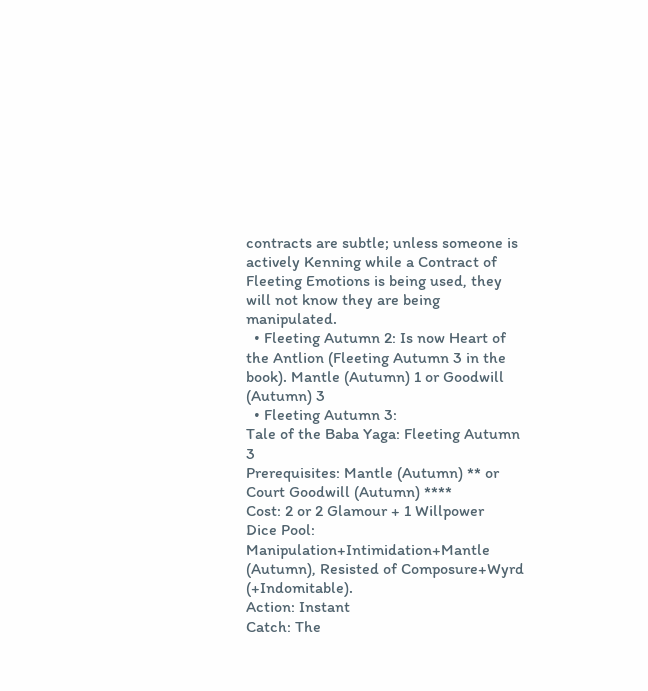contracts are subtle; unless someone is actively Kenning while a Contract of Fleeting Emotions is being used, they will not know they are being manipulated.
  • Fleeting Autumn 2: Is now Heart of the Antlion (Fleeting Autumn 3 in the book). Mantle (Autumn) 1 or Goodwill (Autumn) 3
  • Fleeting Autumn 3:
Tale of the Baba Yaga: Fleeting Autumn 3
Prerequisites: Mantle (Autumn) ** or Court Goodwill (Autumn) ****
Cost: 2 or 2 Glamour + 1 Willpower
Dice Pool: Manipulation+Intimidation+Mantle (Autumn), Resisted of Composure+Wyrd (+Indomitable).
Action: Instant
Catch: The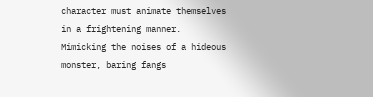character must animate themselves in a frightening manner. Mimicking the noises of a hideous monster, baring fangs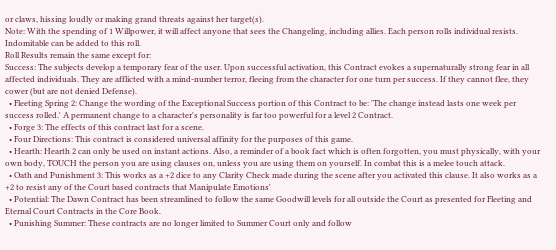or claws, hissing loudly or making grand threats against her target(s).
Note: With the spending of 1 Willpower, it will affect anyone that sees the Changeling, including allies. Each person rolls individual resists. Indomitable can be added to this roll.
Roll Results remain the same except for:
Success: The subjects develop a temporary fear of the user. Upon successful activation, this Contract evokes a supernaturally strong fear in all affected individuals. They are afflicted with a mind-number terror, fleeing from the character for one turn per success. If they cannot flee, they cower (but are not denied Defense).
  • Fleeting Spring 2: Change the wording of the Exceptional Success portion of this Contract to be: 'The change instead lasts one week per success rolled.' A permanent change to a character's personality is far too powerful for a level 2 Contract.
  • Forge 3: The effects of this contract last for a scene.
  • Four Directions: This contract is considered universal affinity for the purposes of this game.
  • Hearth: Hearth 2 can only be used on instant actions. Also, a reminder of a book fact which is often forgotten, you must physically, with your own body, TOUCH the person you are using clauses on, unless you are using them on yourself. In combat this is a melee touch attack.
  • Oath and Punishment 3: This works as a +2 dice to any Clarity Check made during the scene after you activated this clause. It also works as a +2 to resist any of the Court based contracts that Manipulate Emotions'
  • Potential: The Dawn Contract has been streamlined to follow the same Goodwill levels for all outside the Court as presented for Fleeting and Eternal Court Contracts in the Core Book.
  • Punishing Summer: These contracts are no longer limited to Summer Court only and follow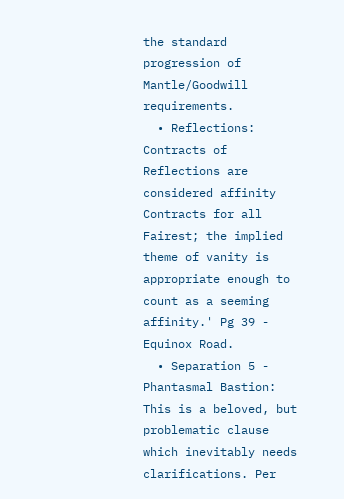the standard progression of Mantle/Goodwill requirements.
  • Reflections: Contracts of Reflections are considered affinity Contracts for all Fairest; the implied theme of vanity is appropriate enough to count as a seeming affinity.' Pg 39 - Equinox Road.
  • Separation 5 - Phantasmal Bastion: This is a beloved, but problematic clause which inevitably needs clarifications. Per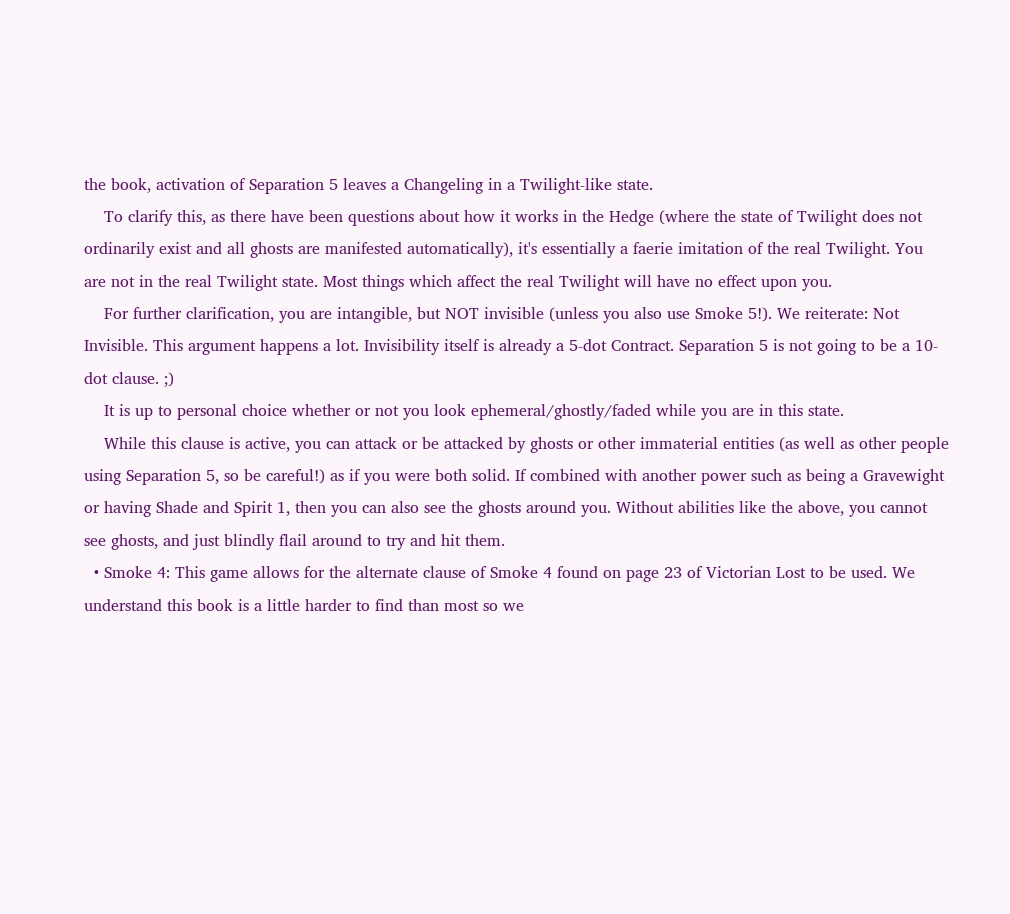the book, activation of Separation 5 leaves a Changeling in a Twilight-like state.
    To clarify this, as there have been questions about how it works in the Hedge (where the state of Twilight does not ordinarily exist and all ghosts are manifested automatically), it's essentially a faerie imitation of the real Twilight. You are not in the real Twilight state. Most things which affect the real Twilight will have no effect upon you.
    For further clarification, you are intangible, but NOT invisible (unless you also use Smoke 5!). We reiterate: Not Invisible. This argument happens a lot. Invisibility itself is already a 5-dot Contract. Separation 5 is not going to be a 10-dot clause. ;)
    It is up to personal choice whether or not you look ephemeral/ghostly/faded while you are in this state.
    While this clause is active, you can attack or be attacked by ghosts or other immaterial entities (as well as other people using Separation 5, so be careful!) as if you were both solid. If combined with another power such as being a Gravewight or having Shade and Spirit 1, then you can also see the ghosts around you. Without abilities like the above, you cannot see ghosts, and just blindly flail around to try and hit them.
  • Smoke 4: This game allows for the alternate clause of Smoke 4 found on page 23 of Victorian Lost to be used. We understand this book is a little harder to find than most so we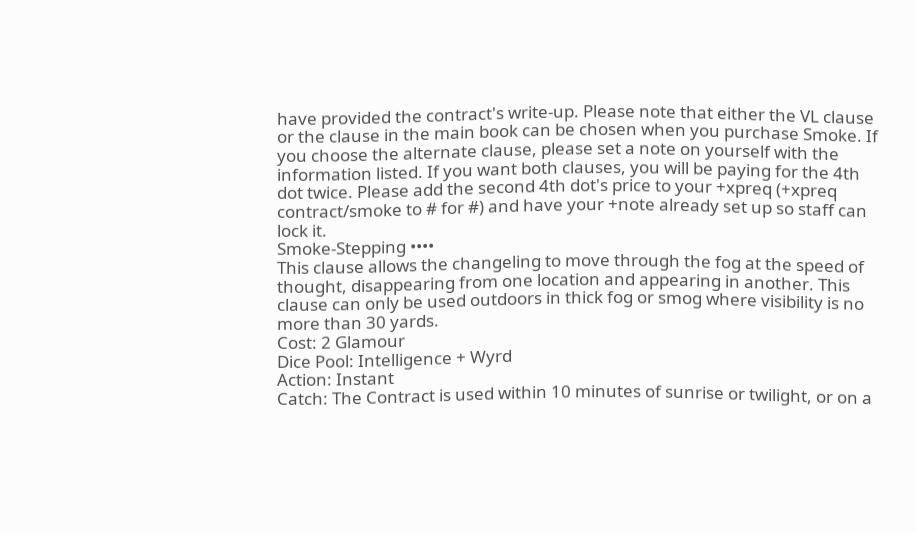have provided the contract's write-up. Please note that either the VL clause or the clause in the main book can be chosen when you purchase Smoke. If you choose the alternate clause, please set a note on yourself with the information listed. If you want both clauses, you will be paying for the 4th dot twice. Please add the second 4th dot's price to your +xpreq (+xpreq contract/smoke to # for #) and have your +note already set up so staff can lock it.
Smoke-Stepping ••••
This clause allows the changeling to move through the fog at the speed of thought, disappearing from one location and appearing in another. This clause can only be used outdoors in thick fog or smog where visibility is no more than 30 yards.
Cost: 2 Glamour
Dice Pool: Intelligence + Wyrd
Action: Instant
Catch: The Contract is used within 10 minutes of sunrise or twilight, or on a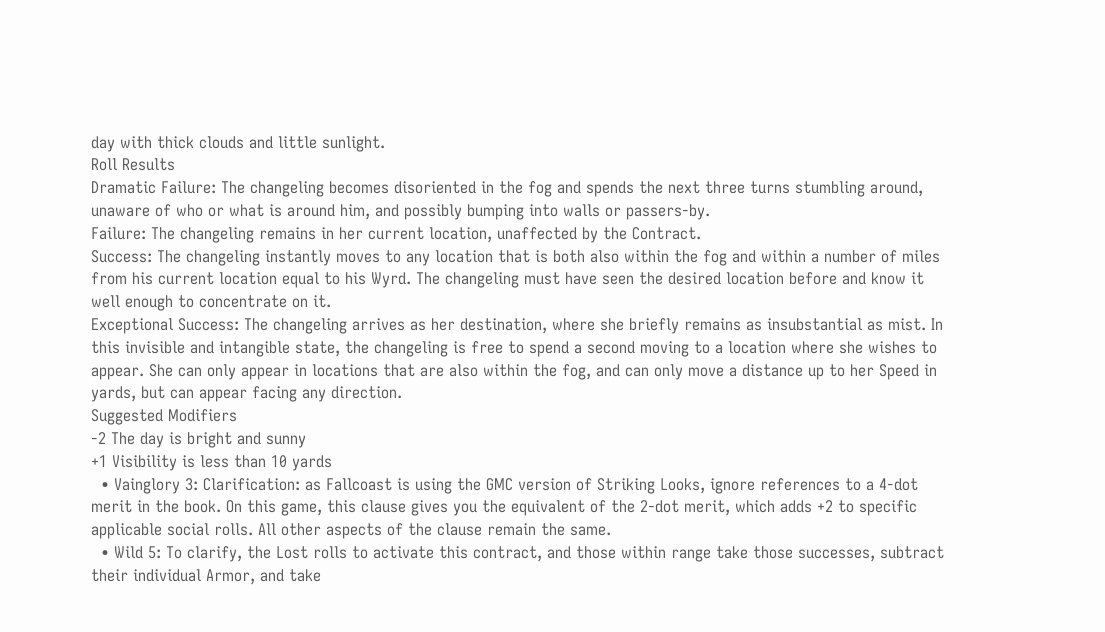day with thick clouds and little sunlight.
Roll Results
Dramatic Failure: The changeling becomes disoriented in the fog and spends the next three turns stumbling around, unaware of who or what is around him, and possibly bumping into walls or passers-by.
Failure: The changeling remains in her current location, unaffected by the Contract.
Success: The changeling instantly moves to any location that is both also within the fog and within a number of miles from his current location equal to his Wyrd. The changeling must have seen the desired location before and know it well enough to concentrate on it.
Exceptional Success: The changeling arrives as her destination, where she briefly remains as insubstantial as mist. In this invisible and intangible state, the changeling is free to spend a second moving to a location where she wishes to appear. She can only appear in locations that are also within the fog, and can only move a distance up to her Speed in yards, but can appear facing any direction.
Suggested Modifiers
-2 The day is bright and sunny
+1 Visibility is less than 10 yards
  • Vainglory 3: Clarification: as Fallcoast is using the GMC version of Striking Looks, ignore references to a 4-dot merit in the book. On this game, this clause gives you the equivalent of the 2-dot merit, which adds +2 to specific applicable social rolls. All other aspects of the clause remain the same.
  • Wild 5: To clarify, the Lost rolls to activate this contract, and those within range take those successes, subtract their individual Armor, and take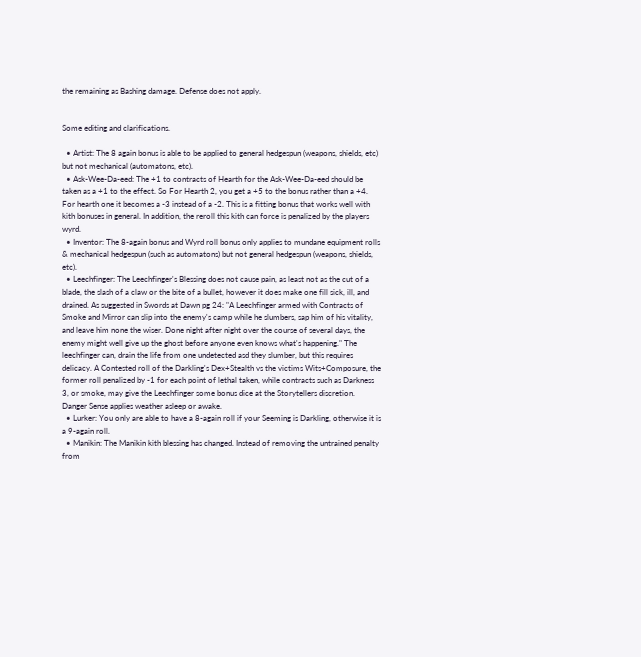the remaining as Bashing damage. Defense does not apply.


Some editing and clarifications.

  • Artist: The 8 again bonus is able to be applied to general hedgespun (weapons, shields, etc) but not mechanical (automatons, etc).
  • Ask-Wee-Da-eed: The +1 to contracts of Hearth for the Ask-Wee-Da-eed should be taken as a +1 to the effect. So For Hearth 2, you get a +5 to the bonus rather than a +4. For hearth one it becomes a -3 instead of a -2. This is a fitting bonus that works well with kith bonuses in general. In addition, the reroll this kith can force is penalized by the players wyrd.
  • Inventor: The 8-again bonus and Wyrd roll bonus only applies to mundane equipment rolls & mechanical hedgespun (such as automatons) but not general hedgespun (weapons, shields, etc).
  • Leechfinger: The Leechfinger's Blessing does not cause pain, as least not as the cut of a blade, the slash of a claw or the bite of a bullet, however it does make one fill sick, ill, and drained. As suggested in Swords at Dawn pg 24: "A Leechfinger armed with Contracts of Smoke and Mirror can slip into the enemy's camp while he slumbers, sap him of his vitality, and leave him none the wiser. Done night after night over the course of several days, the enemy might well give up the ghost before anyone even knows what's happening." The leechfinger can, drain the life from one undetected asd they slumber, but this requires delicacy. A Contested roll of the Darkling's Dex+Stealth vs the victims Wits+Composure, the former roll penalized by -1 for each point of lethal taken, while contracts such as Darkness 3, or smoke, may give the Leechfinger some bonus dice at the Storytellers discretion. Danger Sense applies weather asleep or awake.
  • Lurker: You only are able to have a 8-again roll if your Seeming is Darkling, otherwise it is a 9-again roll.
  • Manikin: The Manikin kith blessing has changed. Instead of removing the untrained penalty from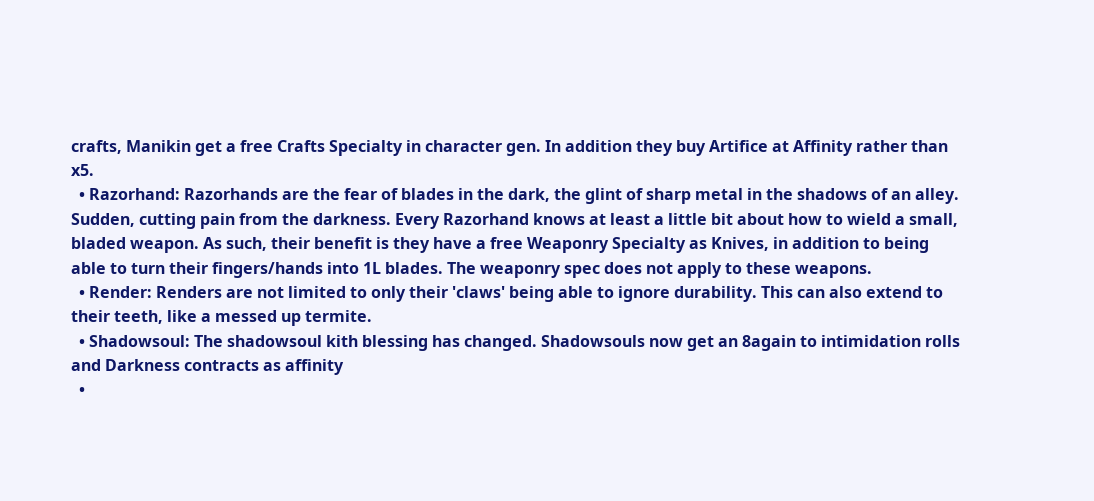crafts, Manikin get a free Crafts Specialty in character gen. In addition they buy Artifice at Affinity rather than x5.
  • Razorhand: Razorhands are the fear of blades in the dark, the glint of sharp metal in the shadows of an alley. Sudden, cutting pain from the darkness. Every Razorhand knows at least a little bit about how to wield a small, bladed weapon. As such, their benefit is they have a free Weaponry Specialty as Knives, in addition to being able to turn their fingers/hands into 1L blades. The weaponry spec does not apply to these weapons.
  • Render: Renders are not limited to only their 'claws' being able to ignore durability. This can also extend to their teeth, like a messed up termite.
  • Shadowsoul: The shadowsoul kith blessing has changed. Shadowsouls now get an 8again to intimidation rolls and Darkness contracts as affinity
  •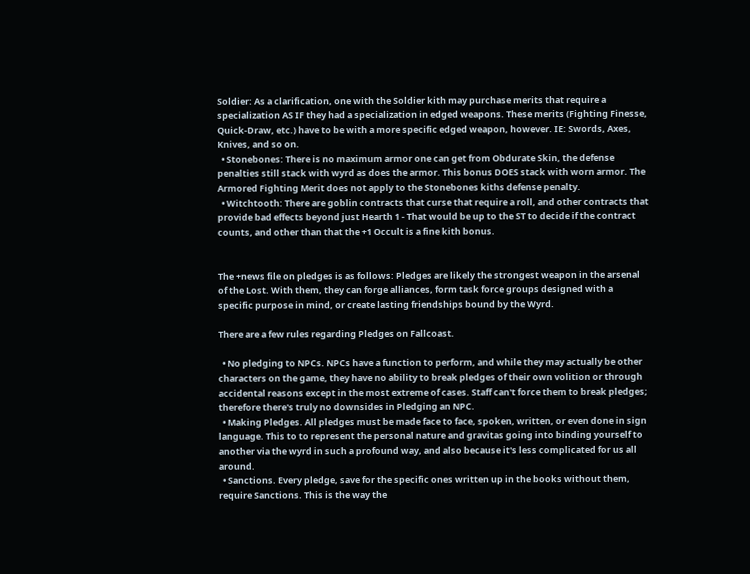Soldier: As a clarification, one with the Soldier kith may purchase merits that require a specialization AS IF they had a specialization in edged weapons. These merits (Fighting Finesse, Quick-Draw, etc.) have to be with a more specific edged weapon, however. IE: Swords, Axes, Knives, and so on.
  • Stonebones: There is no maximum armor one can get from Obdurate Skin, the defense penalties still stack with wyrd as does the armor. This bonus DOES stack with worn armor. The Armored Fighting Merit does not apply to the Stonebones kiths defense penalty.
  • Witchtooth: There are goblin contracts that curse that require a roll, and other contracts that provide bad effects beyond just Hearth 1 - That would be up to the ST to decide if the contract counts, and other than that the +1 Occult is a fine kith bonus.


The +news file on pledges is as follows: Pledges are likely the strongest weapon in the arsenal of the Lost. With them, they can forge alliances, form task force groups designed with a specific purpose in mind, or create lasting friendships bound by the Wyrd.

There are a few rules regarding Pledges on Fallcoast.

  • No pledging to NPCs. NPCs have a function to perform, and while they may actually be other characters on the game, they have no ability to break pledges of their own volition or through accidental reasons except in the most extreme of cases. Staff can't force them to break pledges; therefore there's truly no downsides in Pledging an NPC.
  • Making Pledges. All pledges must be made face to face, spoken, written, or even done in sign language. This to to represent the personal nature and gravitas going into binding yourself to another via the wyrd in such a profound way, and also because it's less complicated for us all around.
  • Sanctions. Every pledge, save for the specific ones written up in the books without them, require Sanctions. This is the way the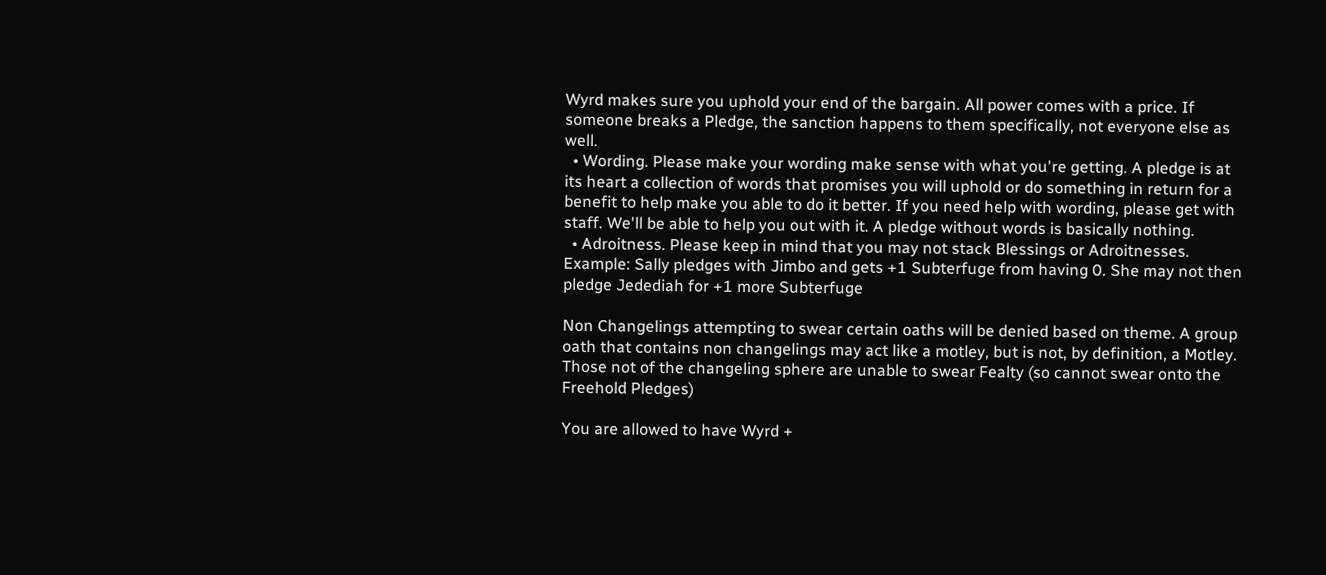Wyrd makes sure you uphold your end of the bargain. All power comes with a price. If someone breaks a Pledge, the sanction happens to them specifically, not everyone else as well.
  • Wording. Please make your wording make sense with what you're getting. A pledge is at its heart a collection of words that promises you will uphold or do something in return for a benefit to help make you able to do it better. If you need help with wording, please get with staff. We'll be able to help you out with it. A pledge without words is basically nothing.
  • Adroitness. Please keep in mind that you may not stack Blessings or Adroitnesses. Example: Sally pledges with Jimbo and gets +1 Subterfuge from having 0. She may not then pledge Jedediah for +1 more Subterfuge

Non Changelings attempting to swear certain oaths will be denied based on theme. A group oath that contains non changelings may act like a motley, but is not, by definition, a Motley. Those not of the changeling sphere are unable to swear Fealty (so cannot swear onto the Freehold Pledges)

You are allowed to have Wyrd +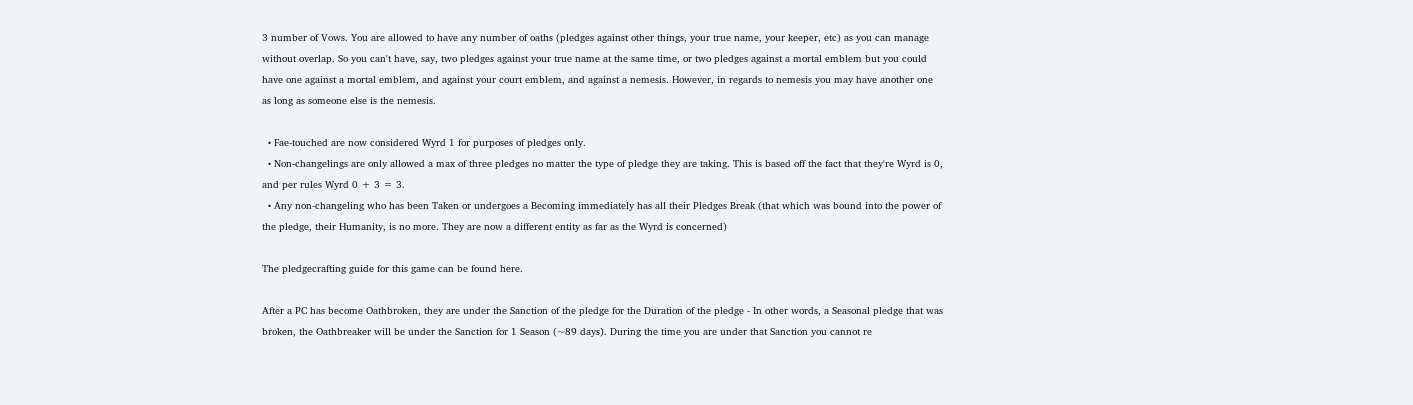3 number of Vows. You are allowed to have any number of oaths (pledges against other things, your true name, your keeper, etc) as you can manage without overlap. So you can't have, say, two pledges against your true name at the same time, or two pledges against a mortal emblem but you could have one against a mortal emblem, and against your court emblem, and against a nemesis. However, in regards to nemesis you may have another one as long as someone else is the nemesis.

  • Fae-touched are now considered Wyrd 1 for purposes of pledges only.
  • Non-changelings are only allowed a max of three pledges no matter the type of pledge they are taking. This is based off the fact that they're Wyrd is 0, and per rules Wyrd 0 + 3 = 3.
  • Any non-changeling who has been Taken or undergoes a Becoming immediately has all their Pledges Break (that which was bound into the power of the pledge, their Humanity, is no more. They are now a different entity as far as the Wyrd is concerned)

The pledgecrafting guide for this game can be found here.

After a PC has become Oathbroken, they are under the Sanction of the pledge for the Duration of the pledge - In other words, a Seasonal pledge that was broken, the Oathbreaker will be under the Sanction for 1 Season (~89 days). During the time you are under that Sanction you cannot re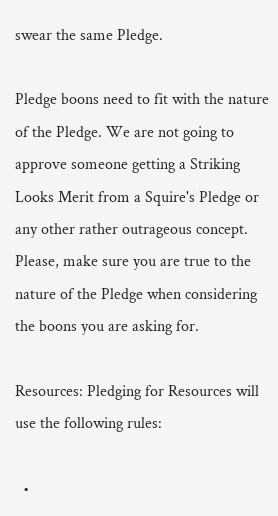swear the same Pledge.

Pledge boons need to fit with the nature of the Pledge. We are not going to approve someone getting a Striking Looks Merit from a Squire's Pledge or any other rather outrageous concept. Please, make sure you are true to the nature of the Pledge when considering the boons you are asking for.

Resources: Pledging for Resources will use the following rules:

  •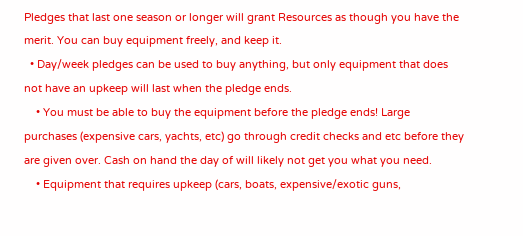Pledges that last one season or longer will grant Resources as though you have the merit. You can buy equipment freely, and keep it.
  • Day/week pledges can be used to buy anything, but only equipment that does not have an upkeep will last when the pledge ends.
    • You must be able to buy the equipment before the pledge ends! Large purchases (expensive cars, yachts, etc) go through credit checks and etc before they are given over. Cash on hand the day of will likely not get you what you need.
    • Equipment that requires upkeep (cars, boats, expensive/exotic guns,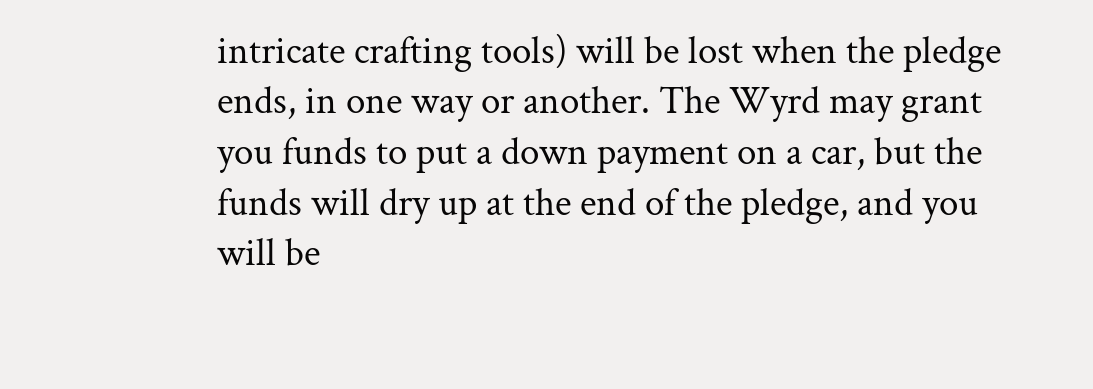intricate crafting tools) will be lost when the pledge ends, in one way or another. The Wyrd may grant you funds to put a down payment on a car, but the funds will dry up at the end of the pledge, and you will be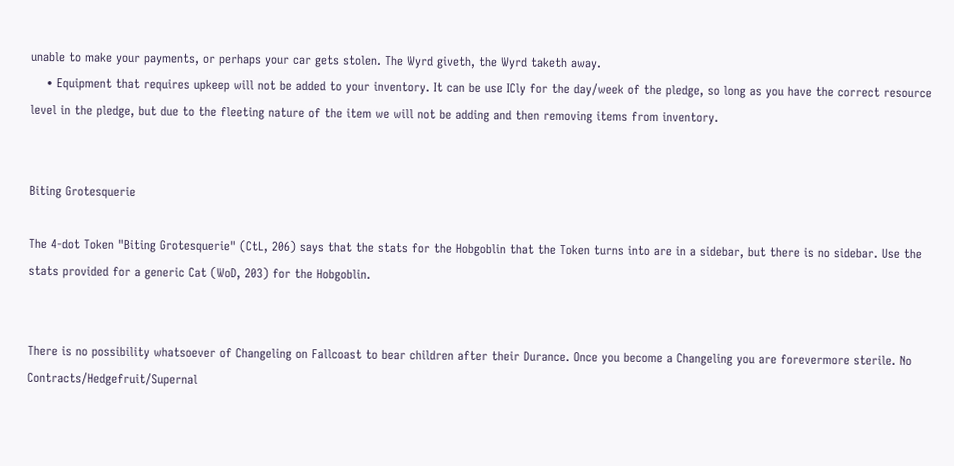unable to make your payments, or perhaps your car gets stolen. The Wyrd giveth, the Wyrd taketh away.
    • Equipment that requires upkeep will not be added to your inventory. It can be use ICly for the day/week of the pledge, so long as you have the correct resource level in the pledge, but due to the fleeting nature of the item we will not be adding and then removing items from inventory.


Biting Grotesquerie

The 4-dot Token "Biting Grotesquerie" (CtL, 206) says that the stats for the Hobgoblin that the Token turns into are in a sidebar, but there is no sidebar. Use the stats provided for a generic Cat (WoD, 203) for the Hobgoblin.


There is no possibility whatsoever of Changeling on Fallcoast to bear children after their Durance. Once you become a Changeling you are forevermore sterile. No Contracts/Hedgefruit/Supernal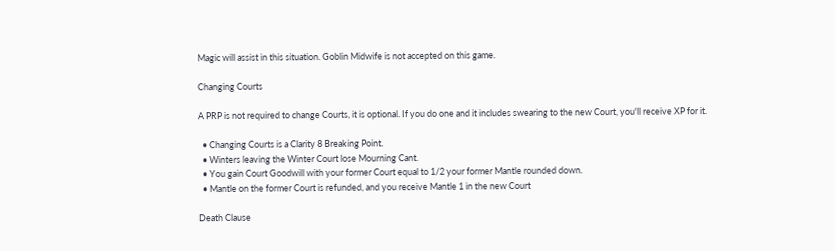Magic will assist in this situation. Goblin Midwife is not accepted on this game.

Changing Courts

A PRP is not required to change Courts, it is optional. If you do one and it includes swearing to the new Court, you'll receive XP for it.

  • Changing Courts is a Clarity 8 Breaking Point.
  • Winters leaving the Winter Court lose Mourning Cant.
  • You gain Court Goodwill with your former Court equal to 1/2 your former Mantle rounded down.
  • Mantle on the former Court is refunded, and you receive Mantle 1 in the new Court

Death Clause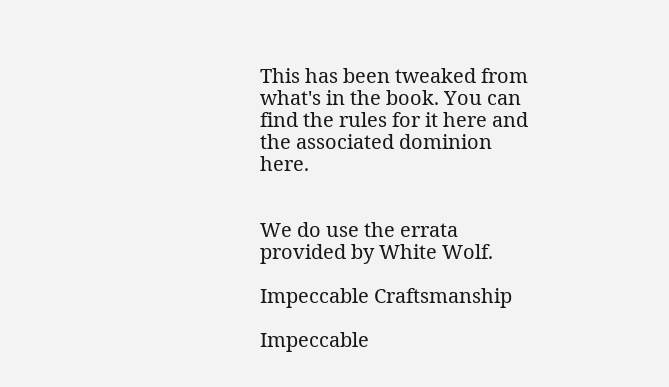This has been tweaked from what's in the book. You can find the rules for it here and the associated dominion here.


We do use the errata provided by White Wolf.

Impeccable Craftsmanship

Impeccable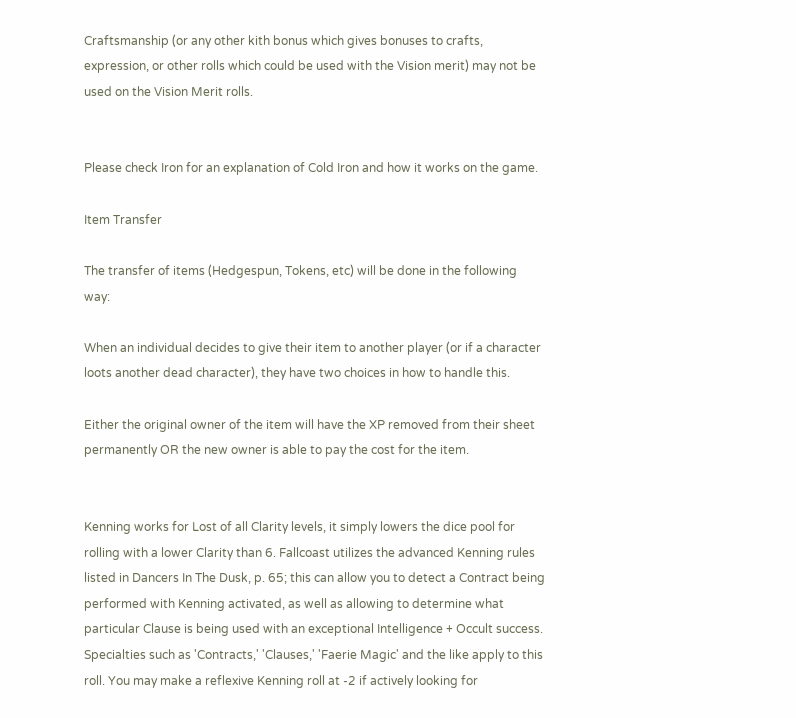Craftsmanship (or any other kith bonus which gives bonuses to crafts, expression, or other rolls which could be used with the Vision merit) may not be used on the Vision Merit rolls.


Please check Iron for an explanation of Cold Iron and how it works on the game.

Item Transfer

The transfer of items (Hedgespun, Tokens, etc) will be done in the following way:

When an individual decides to give their item to another player (or if a character loots another dead character), they have two choices in how to handle this.

Either the original owner of the item will have the XP removed from their sheet permanently OR the new owner is able to pay the cost for the item.


Kenning works for Lost of all Clarity levels, it simply lowers the dice pool for rolling with a lower Clarity than 6. Fallcoast utilizes the advanced Kenning rules listed in Dancers In The Dusk, p. 65; this can allow you to detect a Contract being performed with Kenning activated, as well as allowing to determine what particular Clause is being used with an exceptional Intelligence + Occult success. Specialties such as 'Contracts,' 'Clauses,' 'Faerie Magic' and the like apply to this roll. You may make a reflexive Kenning roll at -2 if actively looking for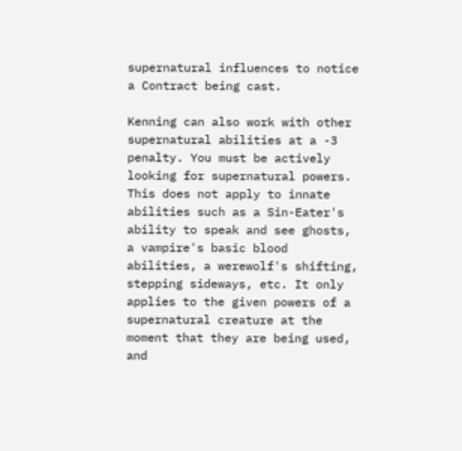supernatural influences to notice a Contract being cast.

Kenning can also work with other supernatural abilities at a -3 penalty. You must be actively looking for supernatural powers. This does not apply to innate abilities such as a Sin-Eater's ability to speak and see ghosts, a vampire's basic blood abilities, a werewolf's shifting, stepping sideways, etc. It only applies to the given powers of a supernatural creature at the moment that they are being used, and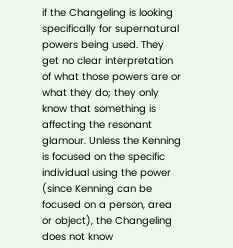if the Changeling is looking specifically for supernatural powers being used. They get no clear interpretation of what those powers are or what they do; they only know that something is affecting the resonant glamour. Unless the Kenning is focused on the specific individual using the power (since Kenning can be focused on a person, area or object), the Changeling does not know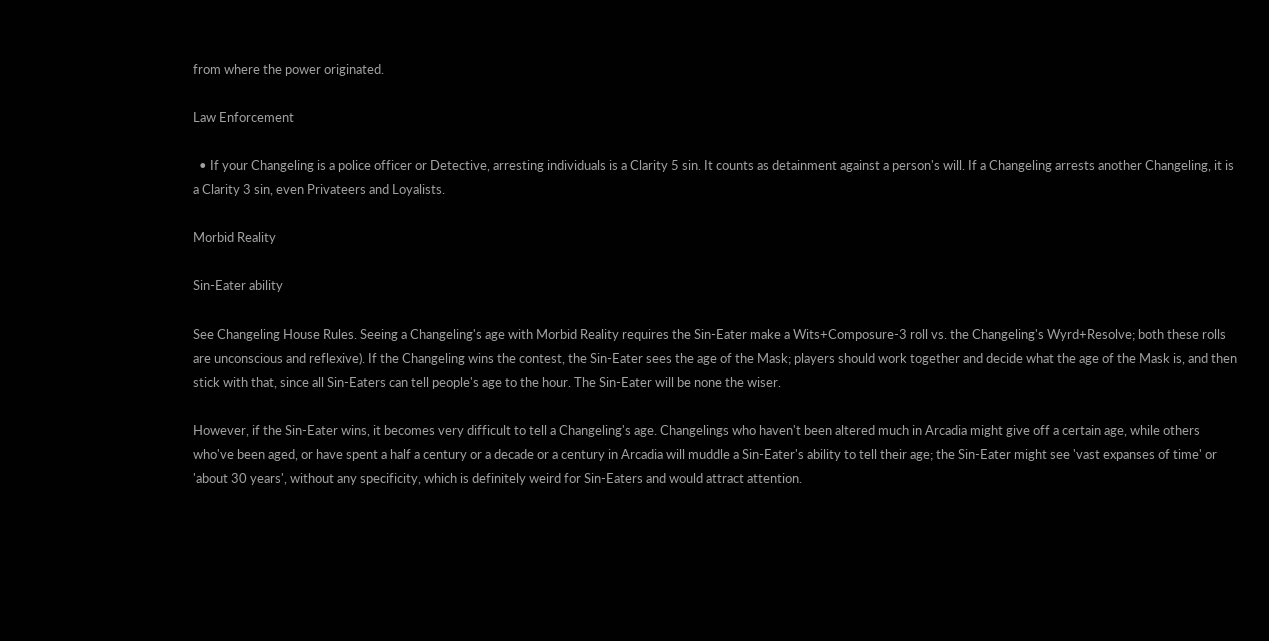from where the power originated.

Law Enforcement

  • If your Changeling is a police officer or Detective, arresting individuals is a Clarity 5 sin. It counts as detainment against a person's will. If a Changeling arrests another Changeling, it is a Clarity 3 sin, even Privateers and Loyalists.

Morbid Reality

Sin-Eater ability

See Changeling House Rules. Seeing a Changeling's age with Morbid Reality requires the Sin-Eater make a Wits+Composure-3 roll vs. the Changeling's Wyrd+Resolve; both these rolls are unconscious and reflexive). If the Changeling wins the contest, the Sin-Eater sees the age of the Mask; players should work together and decide what the age of the Mask is, and then stick with that, since all Sin-Eaters can tell people's age to the hour. The Sin-Eater will be none the wiser.

However, if the Sin-Eater wins, it becomes very difficult to tell a Changeling's age. Changelings who haven't been altered much in Arcadia might give off a certain age, while others who've been aged, or have spent a half a century or a decade or a century in Arcadia will muddle a Sin-Eater's ability to tell their age; the Sin-Eater might see 'vast expanses of time' or 'about 30 years', without any specificity, which is definitely weird for Sin-Eaters and would attract attention.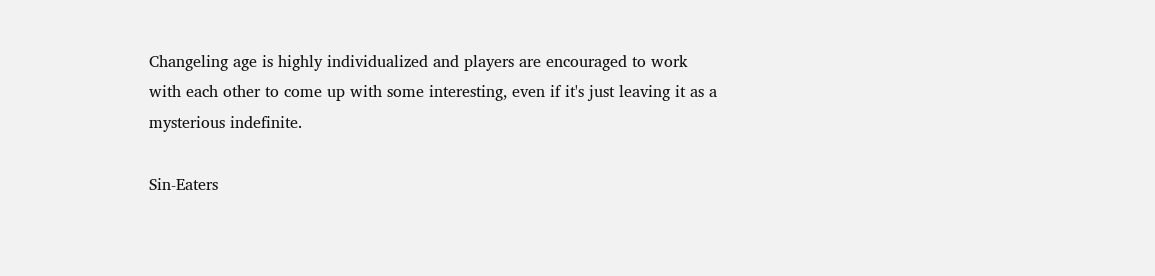Changeling age is highly individualized and players are encouraged to work with each other to come up with some interesting, even if it's just leaving it as a mysterious indefinite.

Sin-Eaters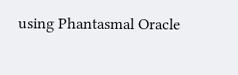using Phantasmal Oracle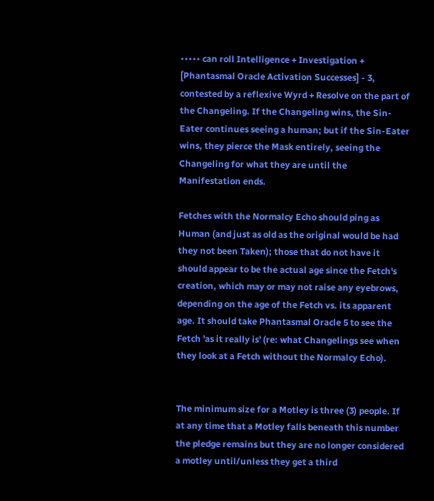••••• can roll Intelligence + Investigation + [Phantasmal Oracle Activation Successes] - 3, contested by a reflexive Wyrd + Resolve on the part of the Changeling. If the Changeling wins, the Sin-Eater continues seeing a human; but if the Sin-Eater wins, they pierce the Mask entirely, seeing the Changeling for what they are until the Manifestation ends.

Fetches with the Normalcy Echo should ping as Human (and just as old as the original would be had they not been Taken); those that do not have it should appear to be the actual age since the Fetch's creation, which may or may not raise any eyebrows, depending on the age of the Fetch vs. its apparent age. It should take Phantasmal Oracle 5 to see the Fetch 'as it really is' (re: what Changelings see when they look at a Fetch without the Normalcy Echo).


The minimum size for a Motley is three (3) people. If at any time that a Motley falls beneath this number the pledge remains but they are no longer considered a motley until/unless they get a third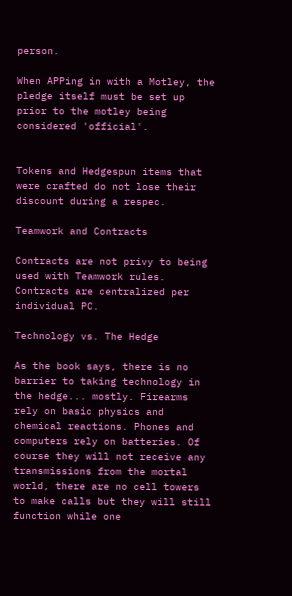person.

When APPing in with a Motley, the pledge itself must be set up prior to the motley being considered 'official'.


Tokens and Hedgespun items that were crafted do not lose their discount during a respec.

Teamwork and Contracts

Contracts are not privy to being used with Teamwork rules. Contracts are centralized per individual PC.

Technology vs. The Hedge

As the book says, there is no barrier to taking technology in the hedge... mostly. Firearms rely on basic physics and chemical reactions. Phones and computers rely on batteries. Of course they will not receive any transmissions from the mortal world, there are no cell towers to make calls but they will still function while one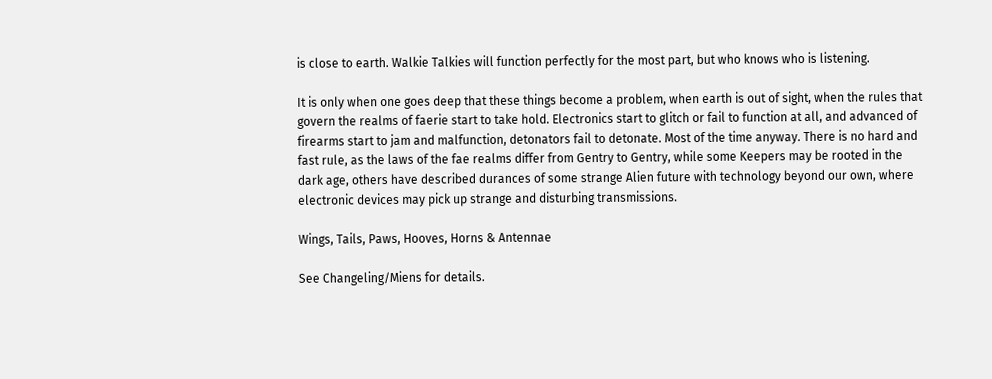is close to earth. Walkie Talkies will function perfectly for the most part, but who knows who is listening.

It is only when one goes deep that these things become a problem, when earth is out of sight, when the rules that govern the realms of faerie start to take hold. Electronics start to glitch or fail to function at all, and advanced of firearms start to jam and malfunction, detonators fail to detonate. Most of the time anyway. There is no hard and fast rule, as the laws of the fae realms differ from Gentry to Gentry, while some Keepers may be rooted in the dark age, others have described durances of some strange Alien future with technology beyond our own, where electronic devices may pick up strange and disturbing transmissions.

Wings, Tails, Paws, Hooves, Horns & Antennae

See Changeling/Miens for details.